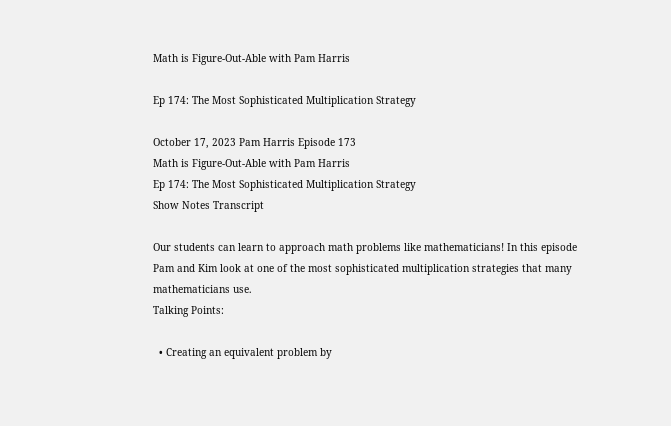Math is Figure-Out-Able with Pam Harris

Ep 174: The Most Sophisticated Multiplication Strategy

October 17, 2023 Pam Harris Episode 173
Math is Figure-Out-Able with Pam Harris
Ep 174: The Most Sophisticated Multiplication Strategy
Show Notes Transcript

Our students can learn to approach math problems like mathematicians! In this episode Pam and Kim look at one of the most sophisticated multiplication strategies that many mathematicians use.
Talking Points:

  • Creating an equivalent problem by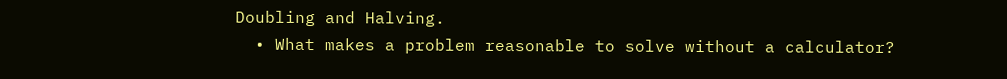Doubling and Halving.
  • What makes a problem reasonable to solve without a calculator?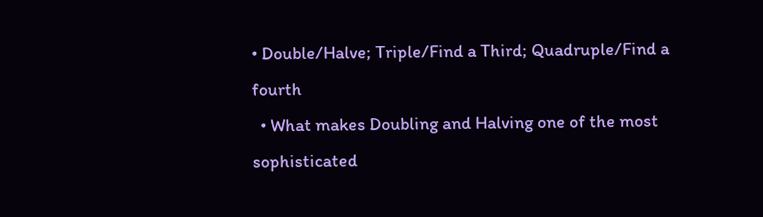• Double/Halve; Triple/Find a Third; Quadruple/Find a fourth
  • What makes Doubling and Halving one of the most sophisticated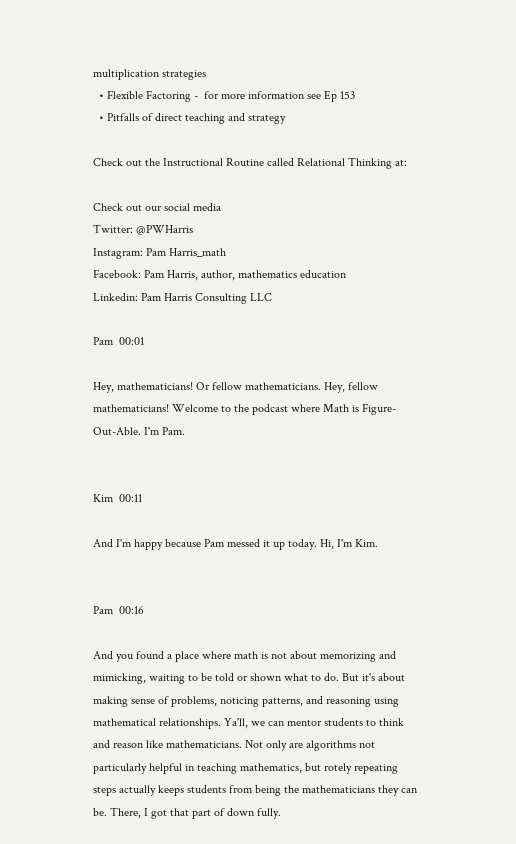multiplication strategies
  • Flexible Factoring -  for more information see Ep 153
  • Pitfalls of direct teaching and strategy

Check out the Instructional Routine called Relational Thinking at:

Check out our social media
Twitter: @PWHarris
Instagram: Pam Harris_math
Facebook: Pam Harris, author, mathematics education
Linkedin: Pam Harris Consulting LLC

Pam  00:01

Hey, mathematicians! Or fellow mathematicians. Hey, fellow mathematicians! Welcome to the podcast where Math is Figure-Out-Able. I'm Pam.


Kim  00:11

And I'm happy because Pam messed it up today. Hi, I'm Kim.


Pam  00:16

And you found a place where math is not about memorizing and mimicking, waiting to be told or shown what to do. But it's about making sense of problems, noticing patterns, and reasoning using mathematical relationships. Ya'll, we can mentor students to think and reason like mathematicians. Not only are algorithms not particularly helpful in teaching mathematics, but rotely repeating steps actually keeps students from being the mathematicians they can be. There, I got that part of down fully.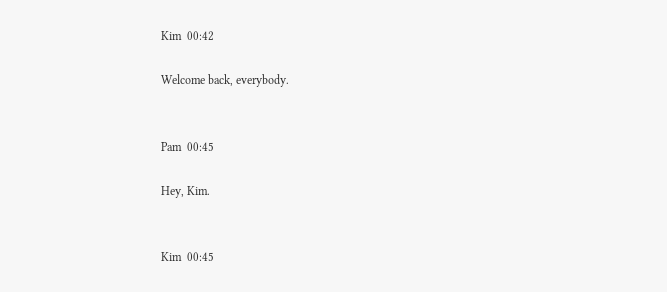Kim  00:42

Welcome back, everybody.


Pam  00:45

Hey, Kim.


Kim  00:45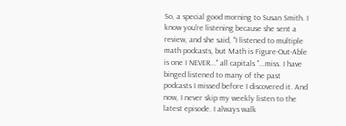So, a special good morning to Susan Smith. I know you're listening because she sent a review, and she said, "I listened to multiple math podcasts, but Math is Figure-Out-Able is one I NEVER..." all capitals "...miss. I have binged listened to many of the past podcasts I missed before I discovered it. And now, I never skip my weekly listen to the latest episode. I always walk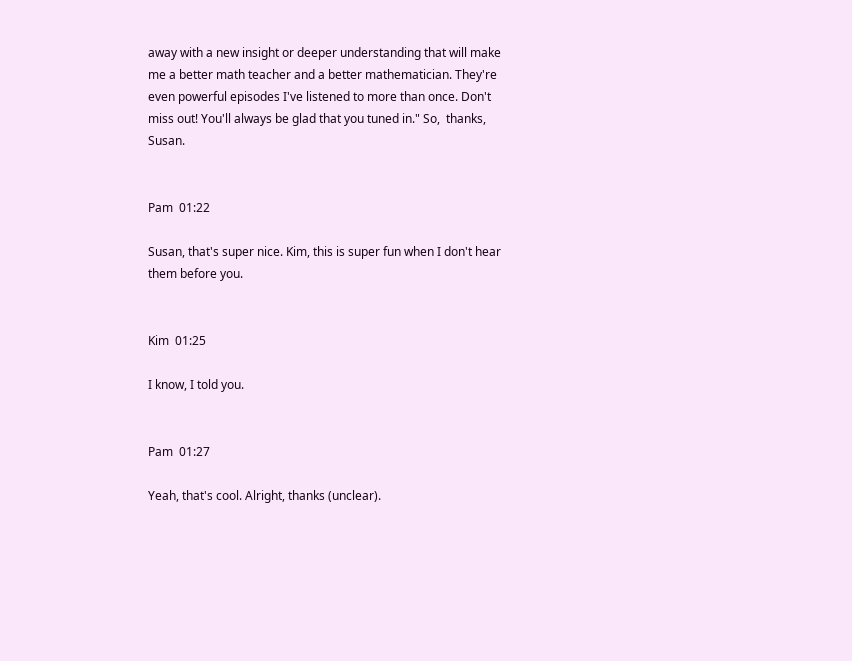away with a new insight or deeper understanding that will make me a better math teacher and a better mathematician. They're even powerful episodes I've listened to more than once. Don't miss out! You'll always be glad that you tuned in." So,  thanks, Susan.


Pam  01:22

Susan, that's super nice. Kim, this is super fun when I don't hear them before you.


Kim  01:25

I know, I told you.


Pam  01:27

Yeah, that's cool. Alright, thanks (unclear).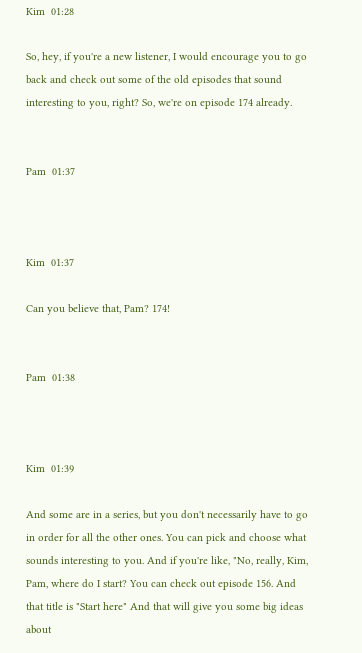Kim  01:28

So, hey, if you're a new listener, I would encourage you to go back and check out some of the old episodes that sound interesting to you, right? So, we're on episode 174 already.


Pam  01:37



Kim  01:37

Can you believe that, Pam? 174!


Pam  01:38



Kim  01:39

And some are in a series, but you don't necessarily have to go in order for all the other ones. You can pick and choose what sounds interesting to you. And if you're like, "No, really, Kim, Pam, where do I start? You can check out episode 156. And that title is "Start here" And that will give you some big ideas about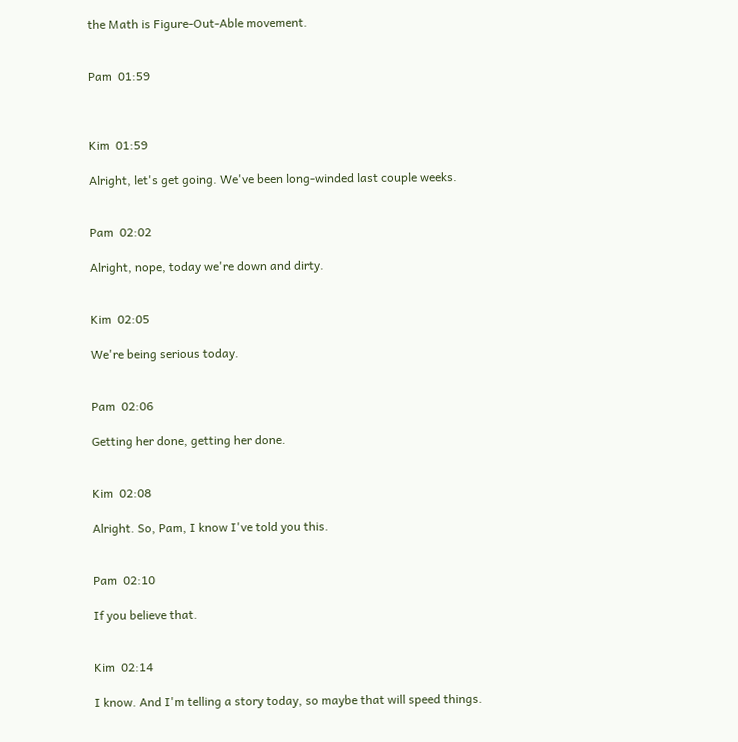the Math is Figure-Out-Able movement.


Pam  01:59



Kim  01:59

Alright, let's get going. We've been long-winded last couple weeks.


Pam  02:02

Alright, nope, today we're down and dirty.


Kim  02:05

We're being serious today.


Pam  02:06

Getting her done, getting her done.


Kim  02:08

Alright. So, Pam, I know I've told you this.


Pam  02:10

If you believe that.


Kim  02:14

I know. And I'm telling a story today, so maybe that will speed things.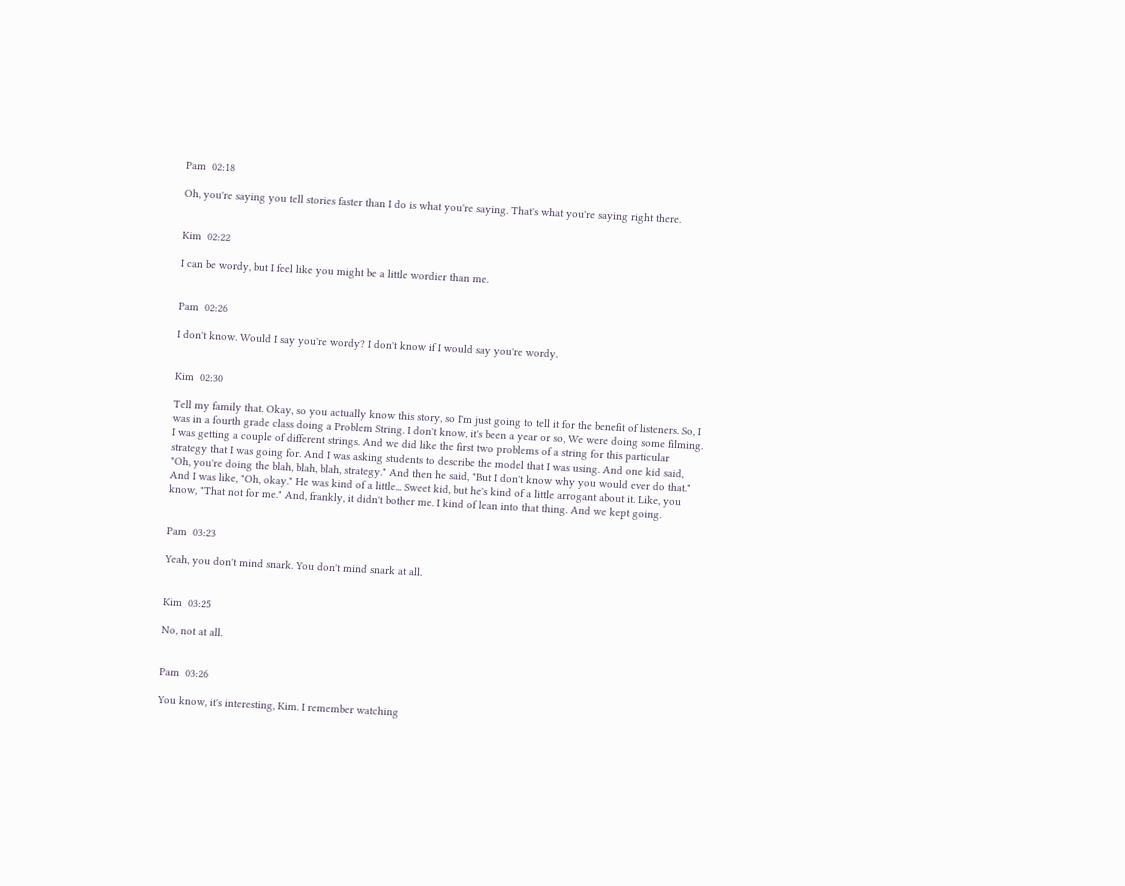Pam  02:18

Oh, you're saying you tell stories faster than I do is what you're saying. That's what you're saying right there.


Kim  02:22

I can be wordy, but I feel like you might be a little wordier than me.


Pam  02:26

I don't know. Would I say you're wordy? I don't know if I would say you're wordy.


Kim  02:30

Tell my family that. Okay, so you actually know this story, so I'm just going to tell it for the benefit of listeners. So, I was in a fourth grade class doing a Problem String. I don't know, it's been a year or so, We were doing some filming. I was getting a couple of different strings. And we did like the first two problems of a string for this particular strategy that I was going for. And I was asking students to describe the model that I was using. And one kid said, "Oh, you're doing the blah, blah, blah, strategy." And then he said, "But I don't know why you would ever do that." And I was like, "Oh, okay." He was kind of a little... Sweet kid, but he's kind of a little arrogant about it. Like, you know, "That not for me." And, frankly, it didn't bother me. I kind of lean into that thing. And we kept going.


Pam  03:23

Yeah, you don't mind snark. You don't mind snark at all.


Kim  03:25

No, not at all.


Pam  03:26

You know, it's interesting, Kim. I remember watching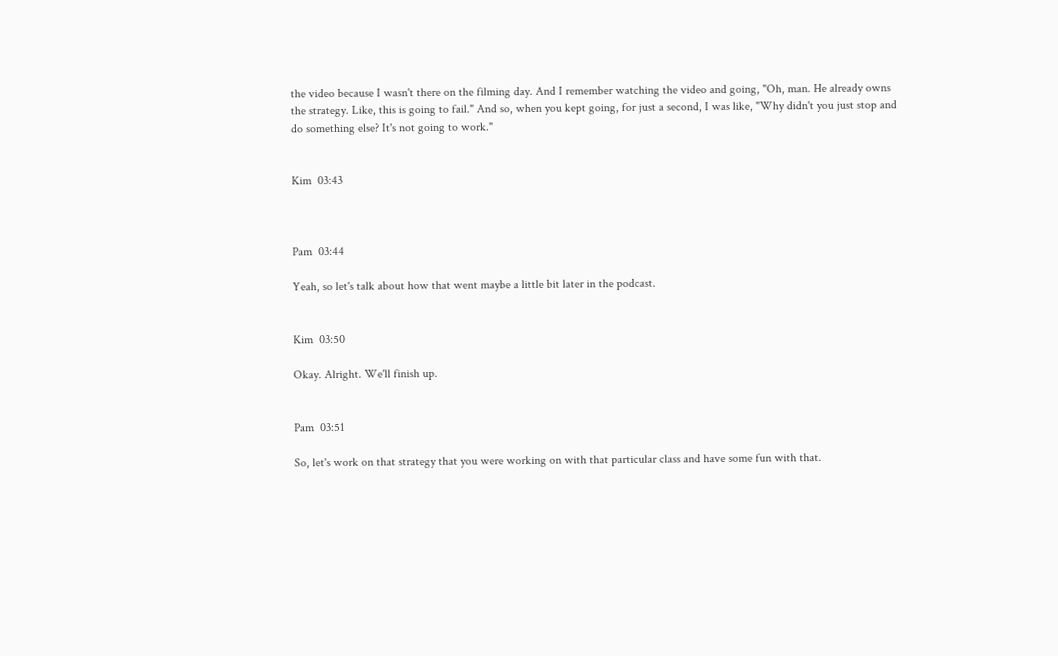the video because I wasn't there on the filming day. And I remember watching the video and going, "Oh, man. He already owns the strategy. Like, this is going to fail." And so, when you kept going, for just a second, I was like, "Why didn't you just stop and do something else? It's not going to work."


Kim  03:43



Pam  03:44

Yeah, so let's talk about how that went maybe a little bit later in the podcast.


Kim  03:50

Okay. Alright. We'll finish up.


Pam  03:51

So, let's work on that strategy that you were working on with that particular class and have some fun with that.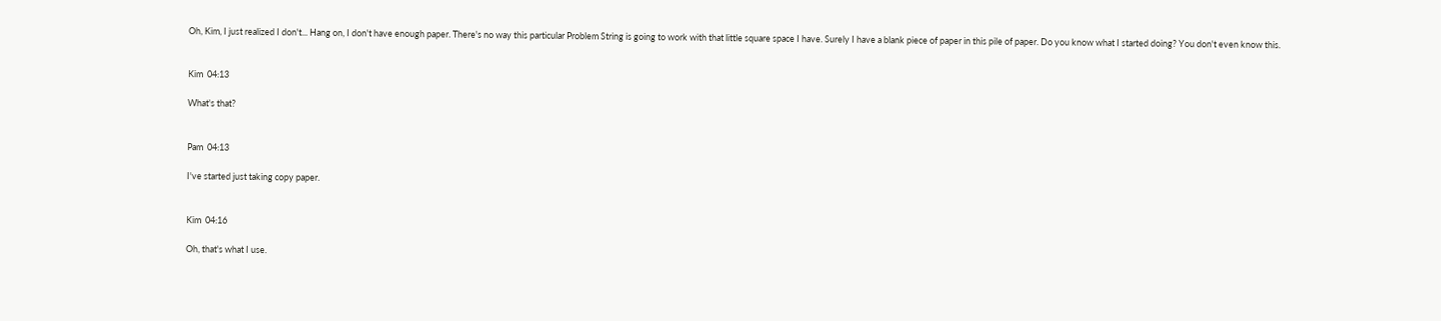Oh, Kim, I just realized I don't... Hang on, I don't have enough paper. There's no way this particular Problem String is going to work with that little square space I have. Surely I have a blank piece of paper in this pile of paper. Do you know what I started doing? You don't even know this.


Kim  04:13

What's that?


Pam  04:13

I've started just taking copy paper.


Kim  04:16

Oh, that's what I use.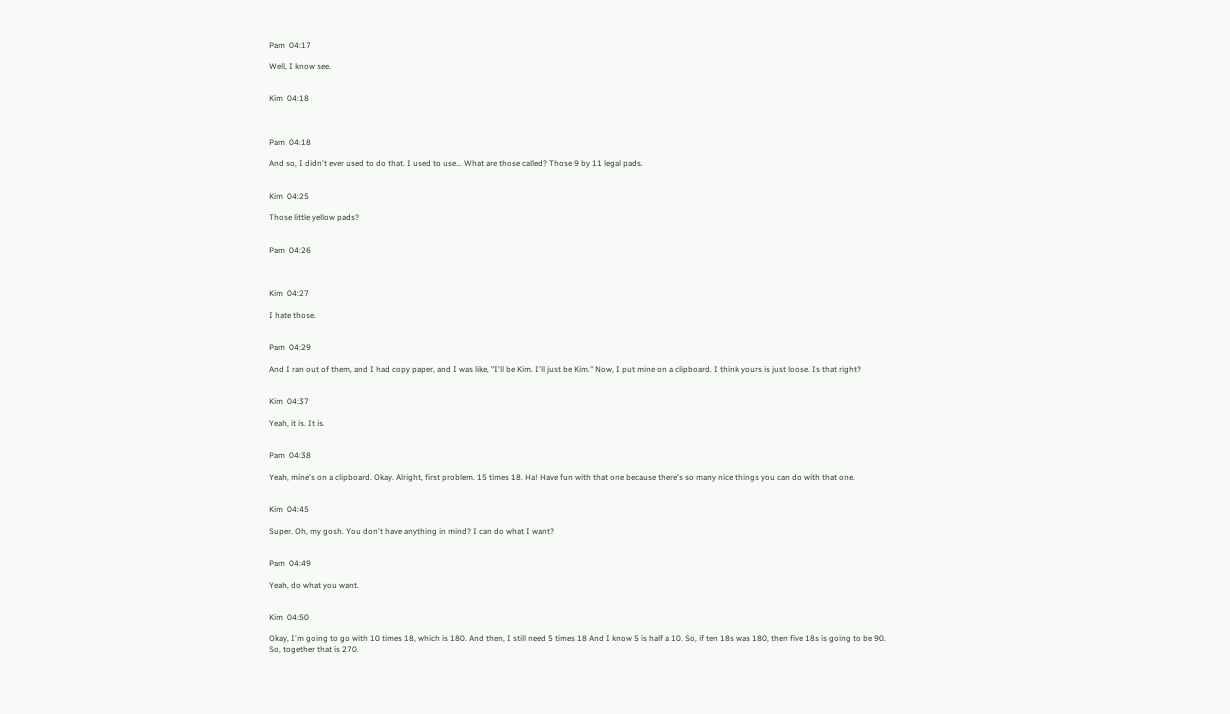Pam  04:17

Well, I know see.


Kim  04:18



Pam  04:18

And so, I didn't ever used to do that. I used to use... What are those called? Those 9 by 11 legal pads.


Kim  04:25

Those little yellow pads?


Pam  04:26



Kim  04:27

I hate those.


Pam  04:29

And I ran out of them, and I had copy paper, and I was like, "I'll be Kim. I'll just be Kim." Now, I put mine on a clipboard. I think yours is just loose. Is that right?


Kim  04:37

Yeah, it is. It is.


Pam  04:38

Yeah, mine's on a clipboard. Okay. Alright, first problem. 15 times 18. Ha! Have fun with that one because there's so many nice things you can do with that one.


Kim  04:45

Super. Oh, my gosh. You don't have anything in mind? I can do what I want?


Pam  04:49

Yeah, do what you want.


Kim  04:50

Okay, I'm going to go with 10 times 18, which is 180. And then, I still need 5 times 18 And I know 5 is half a 10. So, if ten 18s was 180, then five 18s is going to be 90. So, together that is 270.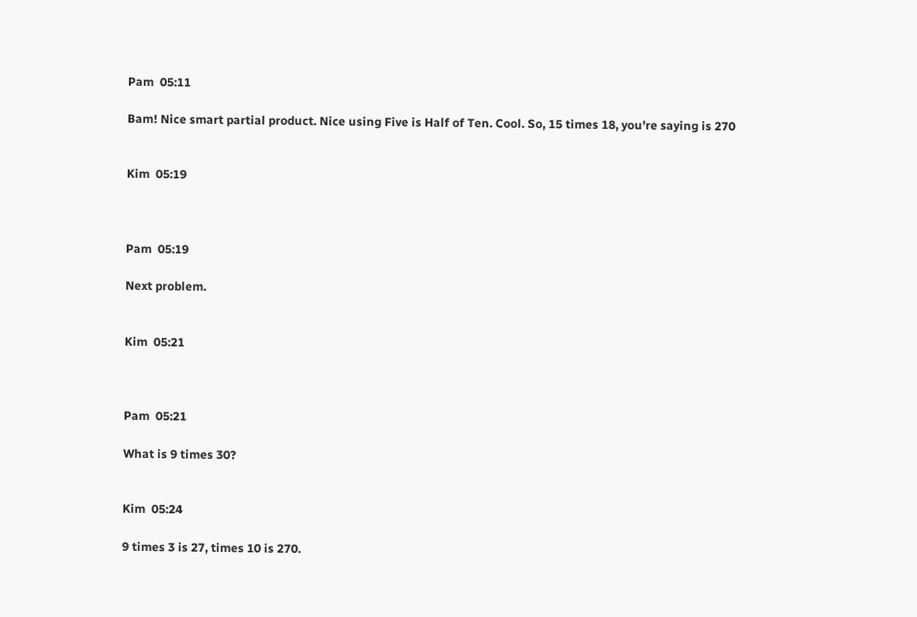Pam  05:11

Bam! Nice smart partial product. Nice using Five is Half of Ten. Cool. So, 15 times 18, you're saying is 270


Kim  05:19



Pam  05:19

Next problem.


Kim  05:21



Pam  05:21

What is 9 times 30?


Kim  05:24

9 times 3 is 27, times 10 is 270.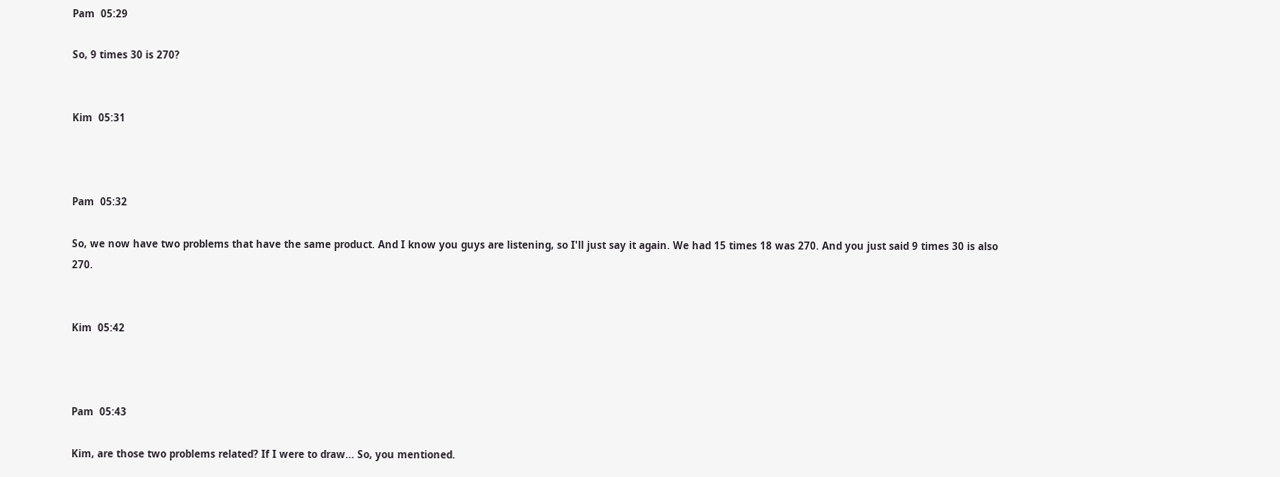Pam  05:29

So, 9 times 30 is 270?


Kim  05:31



Pam  05:32

So, we now have two problems that have the same product. And I know you guys are listening, so I'll just say it again. We had 15 times 18 was 270. And you just said 9 times 30 is also 270.


Kim  05:42



Pam  05:43

Kim, are those two problems related? If I were to draw... So, you mentioned.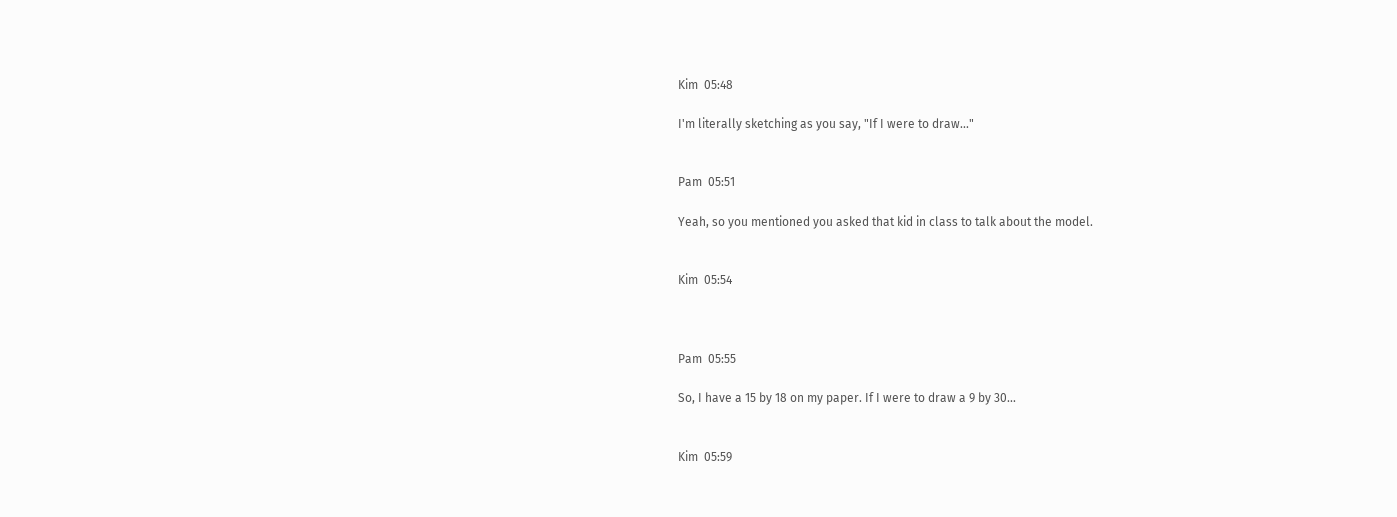Kim  05:48

I'm literally sketching as you say, "If I were to draw..."


Pam  05:51

Yeah, so you mentioned you asked that kid in class to talk about the model.


Kim  05:54



Pam  05:55

So, I have a 15 by 18 on my paper. If I were to draw a 9 by 30...


Kim  05:59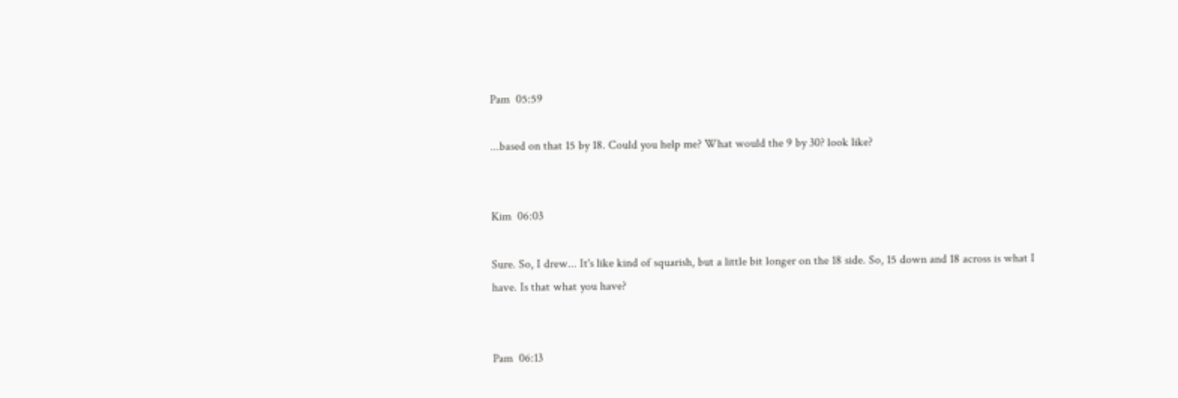Pam  05:59

...based on that 15 by 18. Could you help me? What would the 9 by 30? look like?


Kim  06:03

Sure. So, I drew... It's like kind of squarish, but a little bit longer on the 18 side. So, 15 down and 18 across is what I have. Is that what you have?


Pam  06:13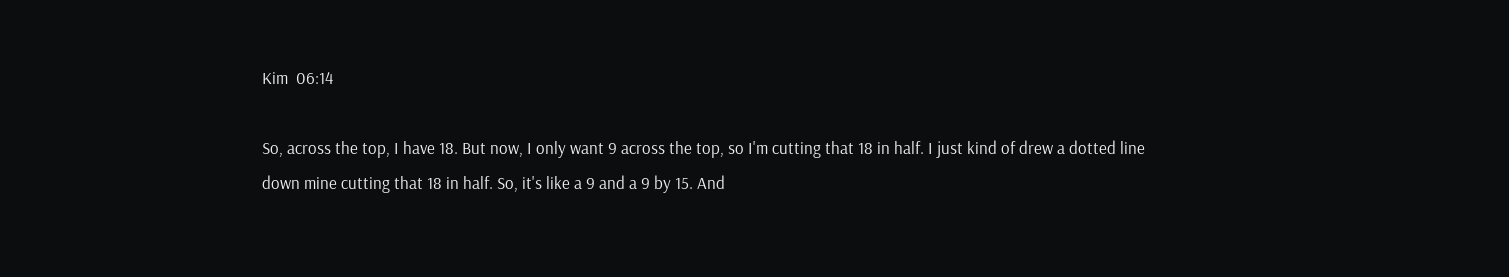Kim  06:14

So, across the top, I have 18. But now, I only want 9 across the top, so I'm cutting that 18 in half. I just kind of drew a dotted line down mine cutting that 18 in half. So, it's like a 9 and a 9 by 15. And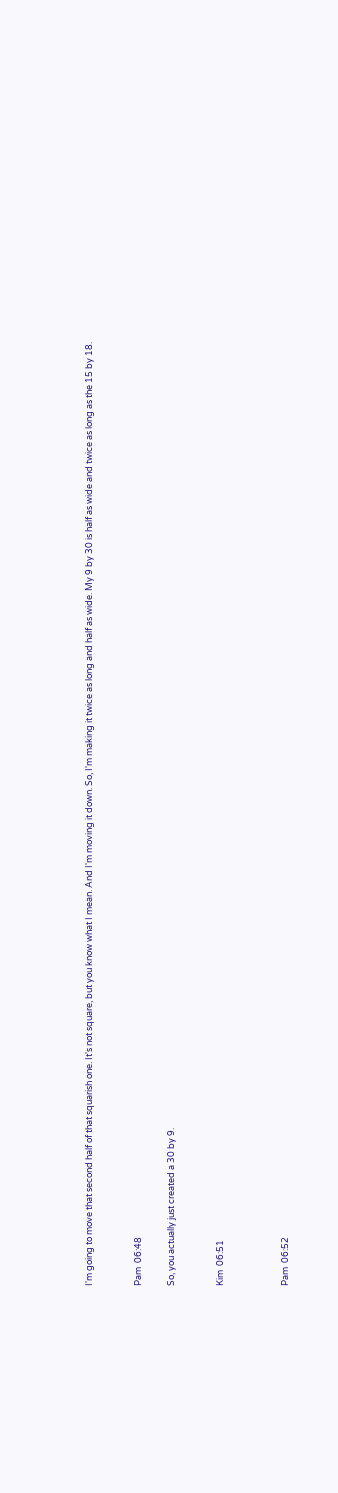I'm going to move that second half of that squarish one. It's not square, but you know what I mean. And I'm moving it down. So, I'm making it twice as long and half as wide. My 9 by 30 is half as wide and twice as long as the 15 by 18.


Pam  06:48

So, you actually just created a 30 by 9.


Kim  06:51



Pam  06:52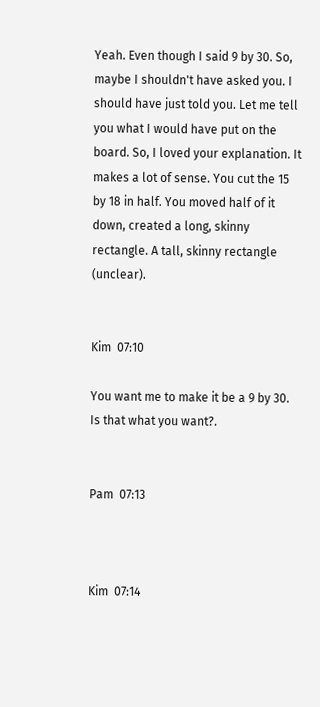Yeah. Even though I said 9 by 30. So, maybe I shouldn't have asked you. I should have just told you. Let me tell you what I would have put on the board. So, I loved your explanation. It makes a lot of sense. You cut the 15 by 18 in half. You moved half of it down, created a long, skinny rectangle. A tall, skinny rectangle (unclear).


Kim  07:10

You want me to make it be a 9 by 30. Is that what you want?.


Pam  07:13



Kim  07:14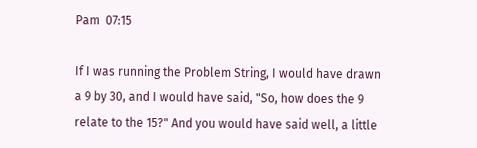Pam  07:15

If I was running the Problem String, I would have drawn a 9 by 30, and I would have said, "So, how does the 9 relate to the 15?" And you would have said well, a little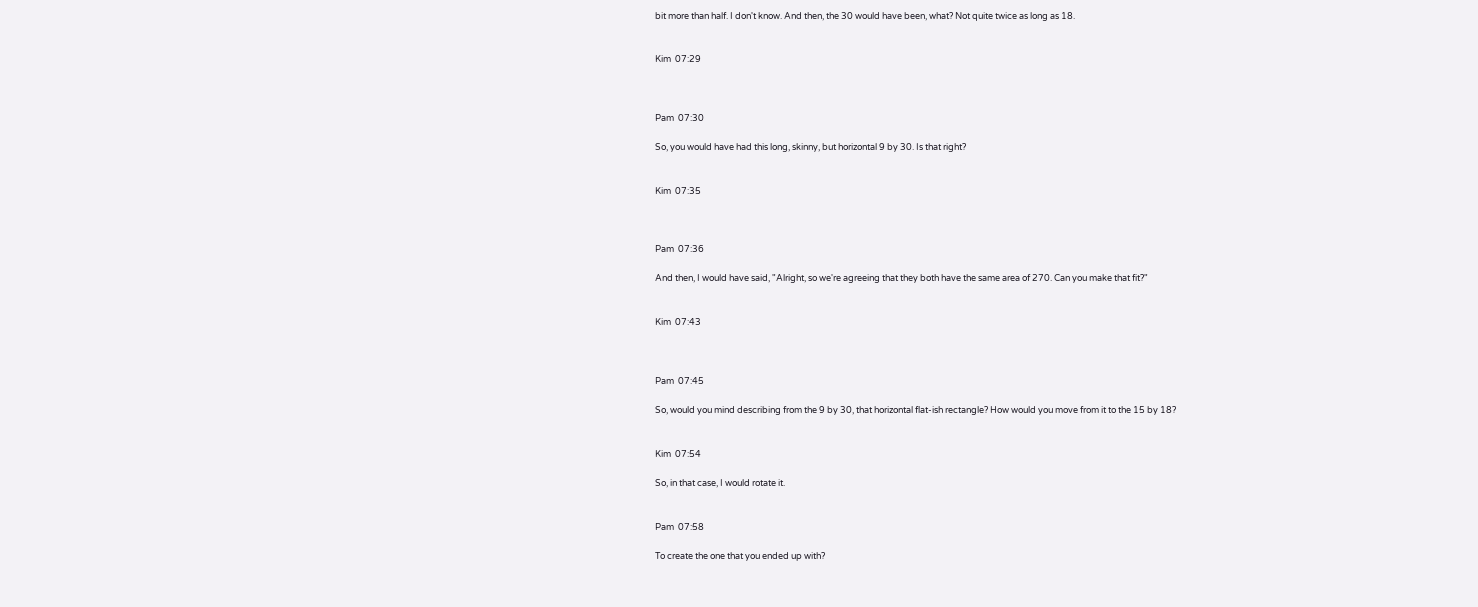bit more than half. I don't know. And then, the 30 would have been, what? Not quite twice as long as 18.


Kim  07:29



Pam  07:30

So, you would have had this long, skinny, but horizontal 9 by 30. Is that right?


Kim  07:35



Pam  07:36

And then, I would have said, "Alright, so we're agreeing that they both have the same area of 270. Can you make that fit?"


Kim  07:43



Pam  07:45

So, would you mind describing from the 9 by 30, that horizontal flat-ish rectangle? How would you move from it to the 15 by 18?


Kim  07:54

So, in that case, I would rotate it.


Pam  07:58

To create the one that you ended up with?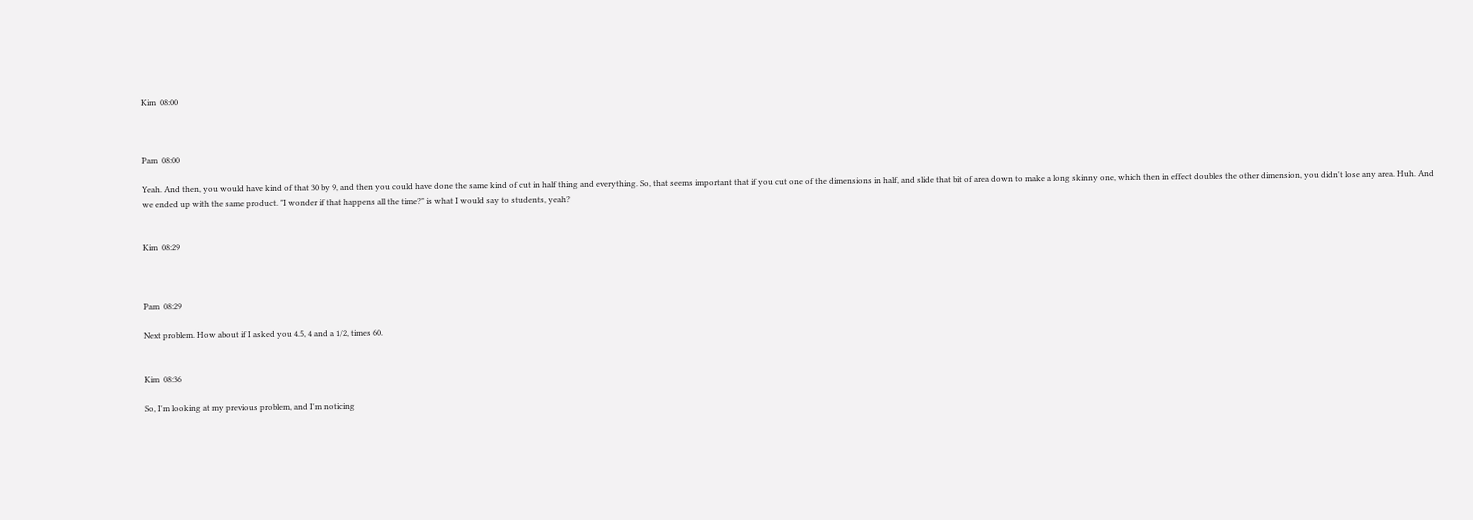Kim  08:00



Pam  08:00

Yeah. And then, you would have kind of that 30 by 9, and then you could have done the same kind of cut in half thing and everything. So, that seems important that if you cut one of the dimensions in half, and slide that bit of area down to make a long skinny one, which then in effect doubles the other dimension, you didn't lose any area. Huh. And we ended up with the same product. "I wonder if that happens all the time?" is what I would say to students, yeah?


Kim  08:29



Pam  08:29

Next problem. How about if I asked you 4.5, 4 and a 1/2, times 60.


Kim  08:36

So, I'm looking at my previous problem, and I'm noticing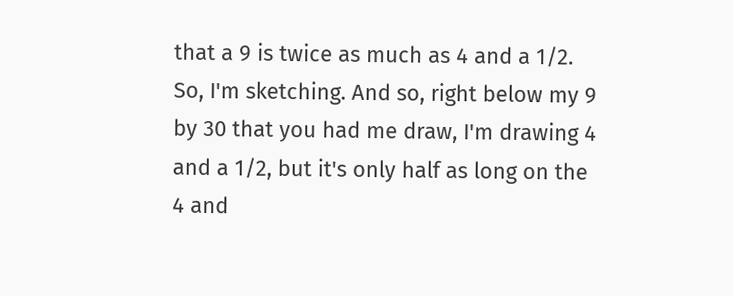that a 9 is twice as much as 4 and a 1/2. So, I'm sketching. And so, right below my 9 by 30 that you had me draw, I'm drawing 4 and a 1/2, but it's only half as long on the 4 and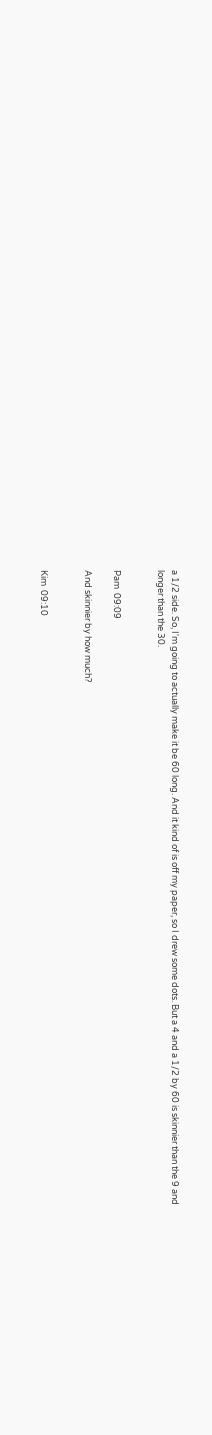a 1/2 side. So, I'm going to actually make it be 60 long. And it kind of is off my paper, so I drew some dots. But a 4 and a 1/2 by 60 is skinnier than the 9 and longer than the 30.


Pam  09:09

And skinnier by how much?


Kim  09:10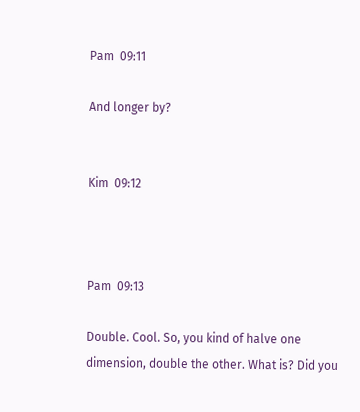Pam  09:11

And longer by?


Kim  09:12



Pam  09:13

Double. Cool. So, you kind of halve one dimension, double the other. What is? Did you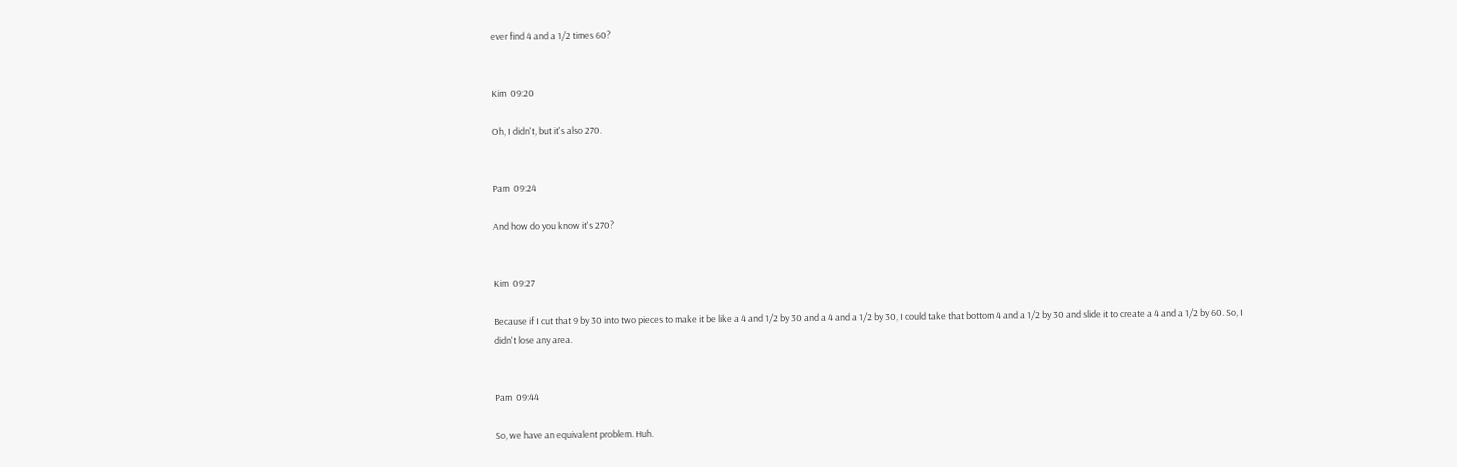ever find 4 and a 1/2 times 60?


Kim  09:20

Oh, I didn't, but it's also 270.


Pam  09:24

And how do you know it's 270?


Kim  09:27

Because if I cut that 9 by 30 into two pieces to make it be like a 4 and 1/2 by 30 and a 4 and a 1/2 by 30, I could take that bottom 4 and a 1/2 by 30 and slide it to create a 4 and a 1/2 by 60. So, I didn't lose any area.


Pam  09:44

So, we have an equivalent problem. Huh.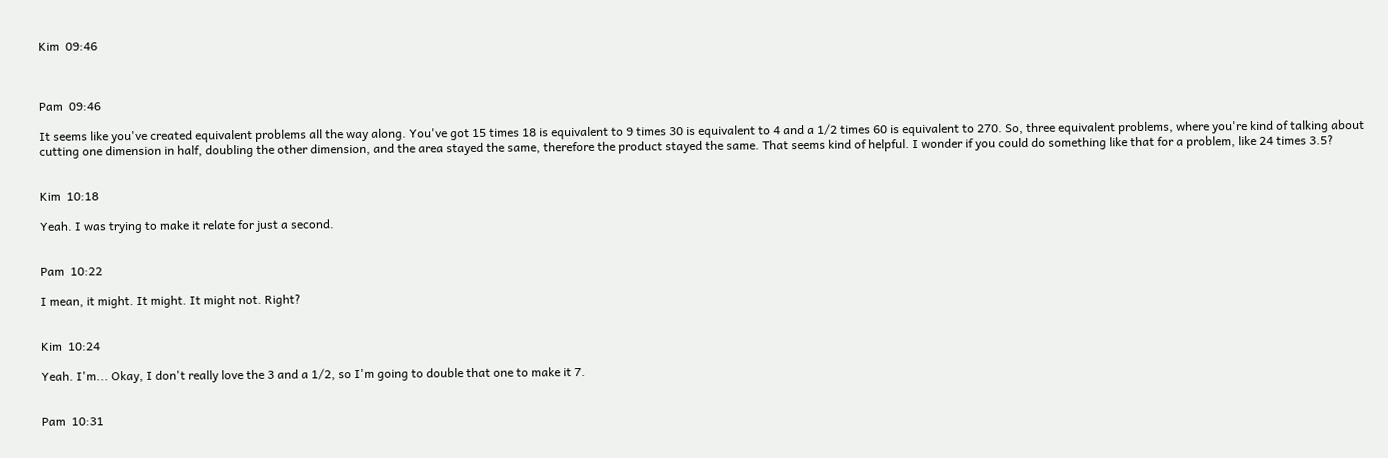Kim  09:46



Pam  09:46

It seems like you've created equivalent problems all the way along. You've got 15 times 18 is equivalent to 9 times 30 is equivalent to 4 and a 1/2 times 60 is equivalent to 270. So, three equivalent problems, where you're kind of talking about cutting one dimension in half, doubling the other dimension, and the area stayed the same, therefore the product stayed the same. That seems kind of helpful. I wonder if you could do something like that for a problem, like 24 times 3.5?


Kim  10:18

Yeah. I was trying to make it relate for just a second.


Pam  10:22

I mean, it might. It might. It might not. Right?


Kim  10:24

Yeah. I'm... Okay, I don't really love the 3 and a 1/2, so I'm going to double that one to make it 7.


Pam  10:31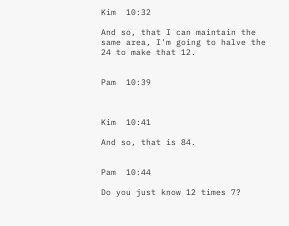Kim  10:32

And so, that I can maintain the same area, I'm going to halve the 24 to make that 12.


Pam  10:39



Kim  10:41

And so, that is 84.


Pam  10:44

Do you just know 12 times 7?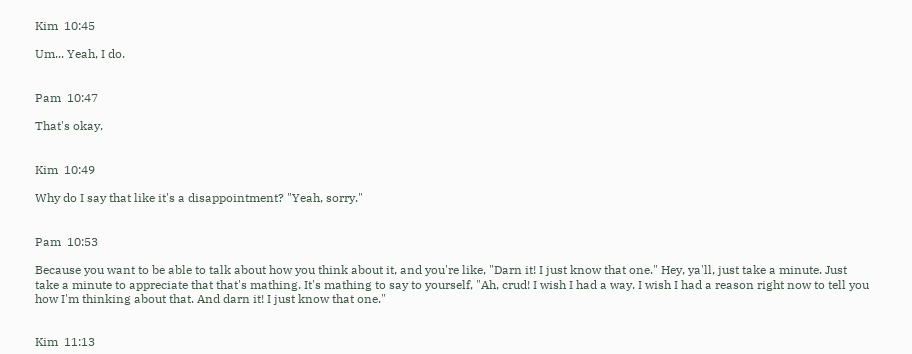Kim  10:45

Um... Yeah, I do.


Pam  10:47

That's okay.


Kim  10:49

Why do I say that like it's a disappointment? "Yeah, sorry."


Pam  10:53

Because you want to be able to talk about how you think about it, and you're like, "Darn it! I just know that one." Hey, ya'll, just take a minute. Just take a minute to appreciate that that's mathing. It's mathing to say to yourself, "Ah, crud! I wish I had a way. I wish I had a reason right now to tell you how I'm thinking about that. And darn it! I just know that one."


Kim  11:13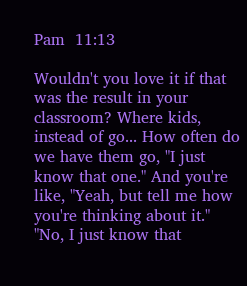Pam  11:13

Wouldn't you love it if that was the result in your classroom? Where kids, instead of go... How often do we have them go, "I just know that one." And you're like, "Yeah, but tell me how you're thinking about it." "No, I just know that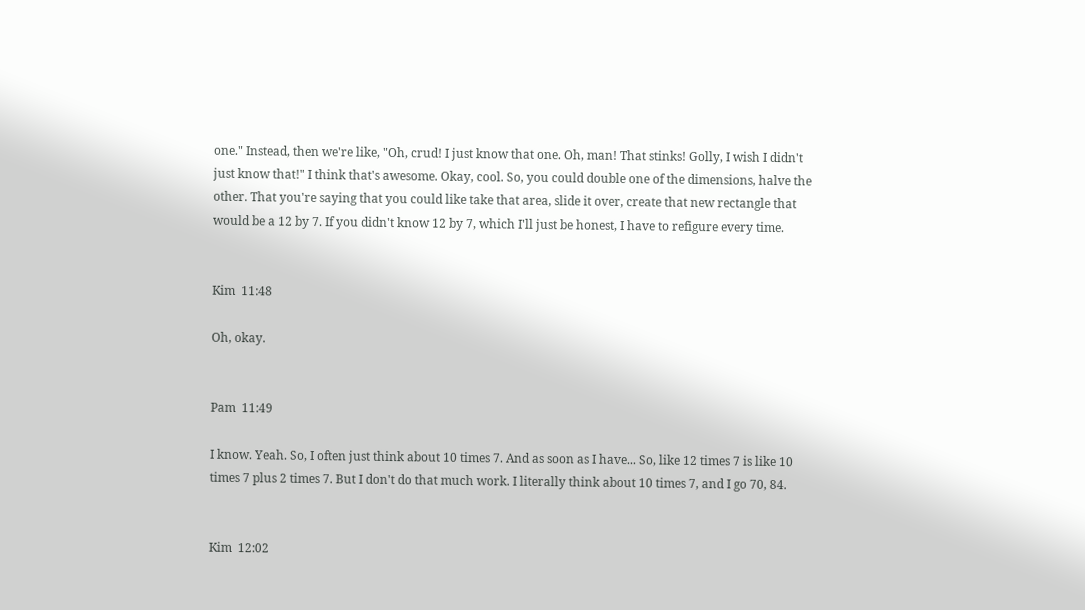one." Instead, then we're like, "Oh, crud! I just know that one. Oh, man! That stinks! Golly, I wish I didn't just know that!" I think that's awesome. Okay, cool. So, you could double one of the dimensions, halve the other. That you're saying that you could like take that area, slide it over, create that new rectangle that would be a 12 by 7. If you didn't know 12 by 7, which I'll just be honest, I have to refigure every time.


Kim  11:48

Oh, okay.


Pam  11:49

I know. Yeah. So, I often just think about 10 times 7. And as soon as I have... So, like 12 times 7 is like 10 times 7 plus 2 times 7. But I don't do that much work. I literally think about 10 times 7, and I go 70, 84.


Kim  12:02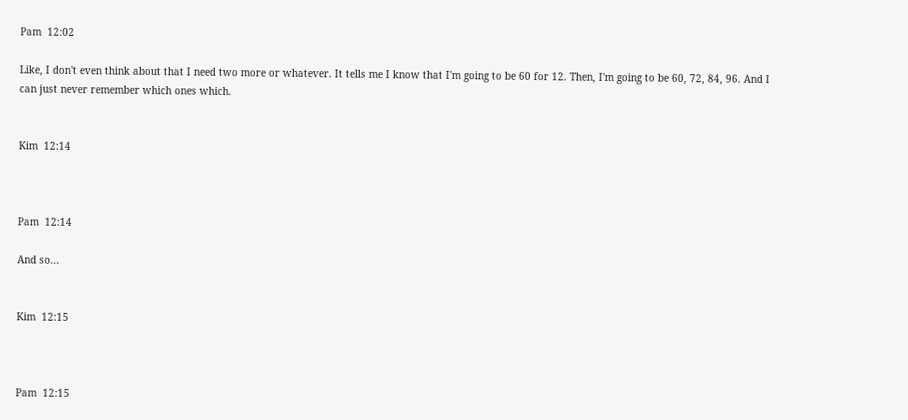Pam  12:02

Like, I don't even think about that I need two more or whatever. It tells me I know that I'm going to be 60 for 12. Then, I'm going to be 60, 72, 84, 96. And I can just never remember which ones which.


Kim  12:14



Pam  12:14

And so...


Kim  12:15



Pam  12:15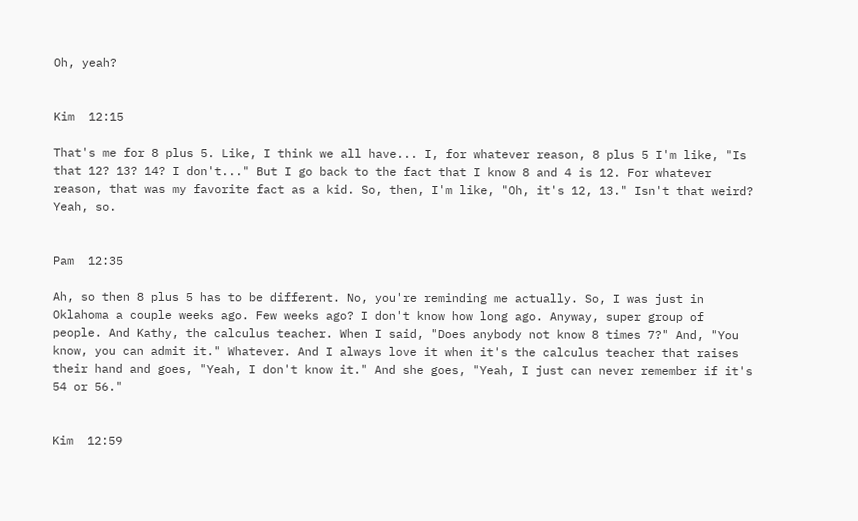Oh, yeah?


Kim  12:15

That's me for 8 plus 5. Like, I think we all have... I, for whatever reason, 8 plus 5 I'm like, "Is that 12? 13? 14? I don't..." But I go back to the fact that I know 8 and 4 is 12. For whatever reason, that was my favorite fact as a kid. So, then, I'm like, "Oh, it's 12, 13." Isn't that weird? Yeah, so.


Pam  12:35

Ah, so then 8 plus 5 has to be different. No, you're reminding me actually. So, I was just in Oklahoma a couple weeks ago. Few weeks ago? I don't know how long ago. Anyway, super group of people. And Kathy, the calculus teacher. When I said, "Does anybody not know 8 times 7?" And, "You know, you can admit it." Whatever. And I always love it when it's the calculus teacher that raises their hand and goes, "Yeah, I don't know it." And she goes, "Yeah, I just can never remember if it's 54 or 56."


Kim  12:59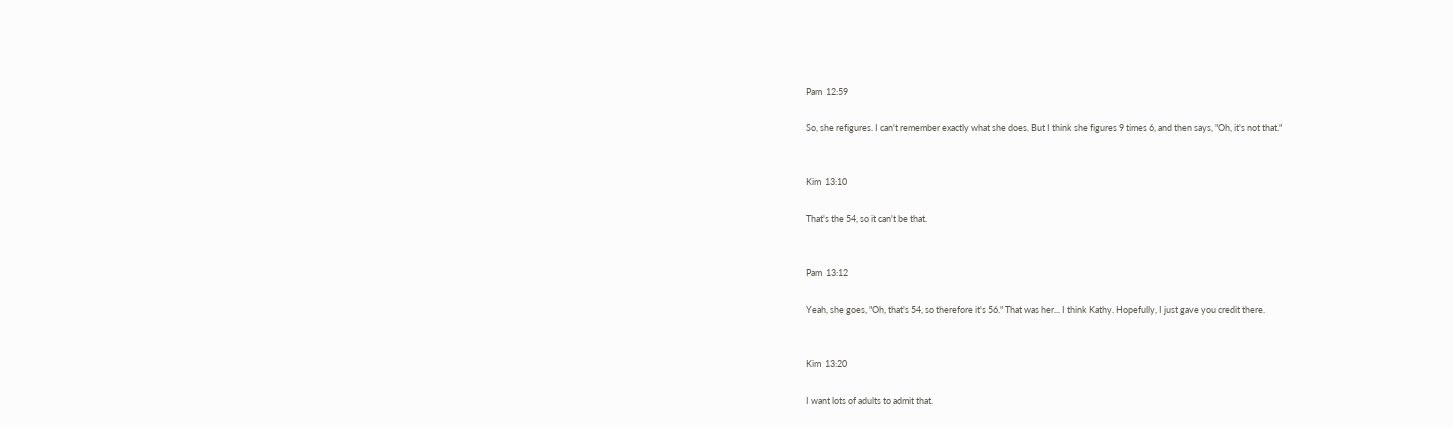Pam  12:59

So, she refigures. I can't remember exactly what she does. But I think she figures 9 times 6, and then says, "Oh, it's not that."


Kim  13:10

That's the 54, so it can't be that.


Pam  13:12

Yeah, she goes, "Oh, that's 54, so therefore it's 56." That was her... I think Kathy. Hopefully, I just gave you credit there.


Kim  13:20

I want lots of adults to admit that.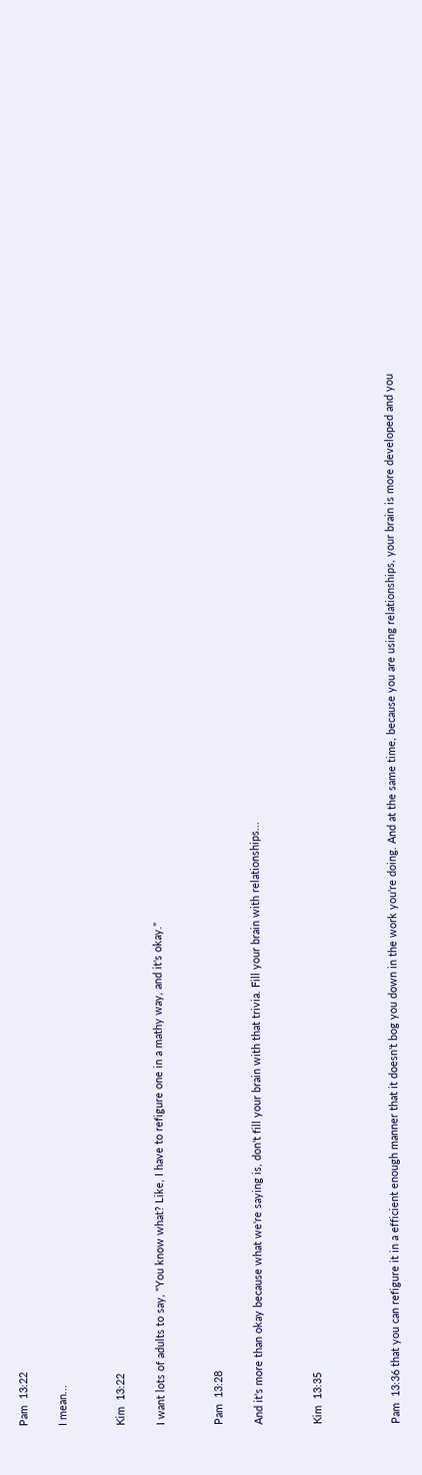Pam  13:22

I mean...


Kim  13:22

I want lots of adults to say, "You know what? Like, I have to refigure one in a mathy way, and it's okay."


Pam  13:28

And it's more than okay because what we're saying is, don't fill your brain with that trivia. Fill your brain with relationships...


Kim  13:35



Pam  13:36 that you can refigure it in a efficient enough manner that it doesn't bog you down in the work you're doing. And at the same time, because you are using relationships, your brain is more developed and you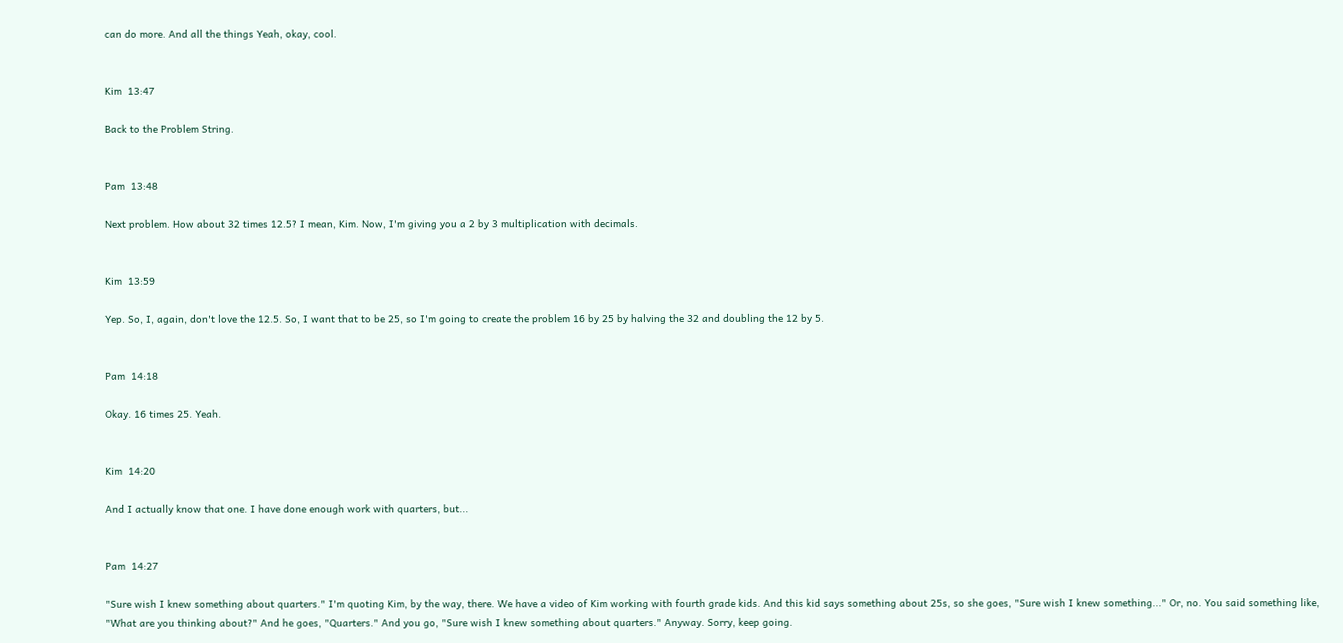can do more. And all the things Yeah, okay, cool.


Kim  13:47

Back to the Problem String.


Pam  13:48

Next problem. How about 32 times 12.5? I mean, Kim. Now, I'm giving you a 2 by 3 multiplication with decimals.


Kim  13:59

Yep. So, I, again, don't love the 12.5. So, I want that to be 25, so I'm going to create the problem 16 by 25 by halving the 32 and doubling the 12 by 5.


Pam  14:18

Okay. 16 times 25. Yeah.


Kim  14:20

And I actually know that one. I have done enough work with quarters, but...


Pam  14:27

"Sure wish I knew something about quarters." I'm quoting Kim, by the way, there. We have a video of Kim working with fourth grade kids. And this kid says something about 25s, so she goes, "Sure wish I knew something..." Or, no. You said something like, "What are you thinking about?" And he goes, "Quarters." And you go, "Sure wish I knew something about quarters." Anyway. Sorry, keep going.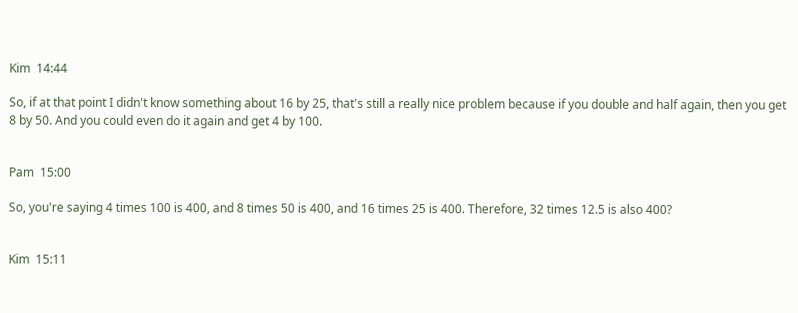Kim  14:44

So, if at that point I didn't know something about 16 by 25, that's still a really nice problem because if you double and half again, then you get 8 by 50. And you could even do it again and get 4 by 100.


Pam  15:00

So, you're saying 4 times 100 is 400, and 8 times 50 is 400, and 16 times 25 is 400. Therefore, 32 times 12.5 is also 400?


Kim  15:11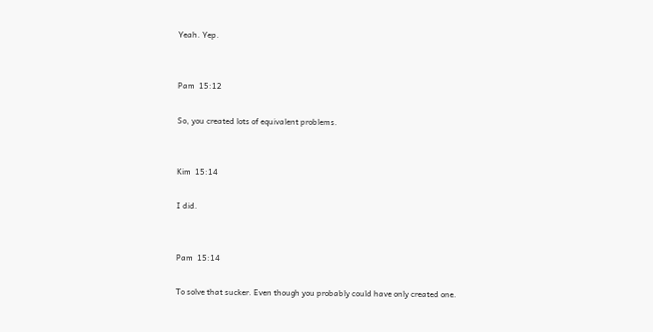Yeah. Yep.


Pam  15:12

So, you created lots of equivalent problems.


Kim  15:14

I did.


Pam  15:14

To solve that sucker. Even though you probably could have only created one.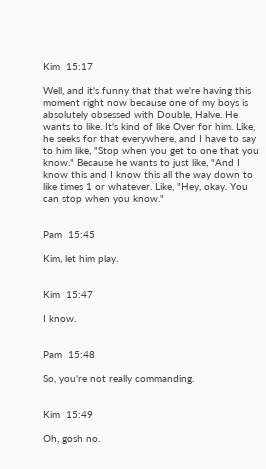Kim  15:17

Well, and it's funny that that we're having this moment right now because one of my boys is absolutely obsessed with Double, Halve. He wants to like. It's kind of like Over for him. Like, he seeks for that everywhere, and I have to say to him like, "Stop when you get to one that you know." Because he wants to just like, "And I know this and I know this all the way down to like times 1 or whatever. Like, "Hey, okay. You can stop when you know."


Pam  15:45

Kim, let him play.


Kim  15:47

I know.


Pam  15:48

So, you're not really commanding.


Kim  15:49

Oh, gosh no.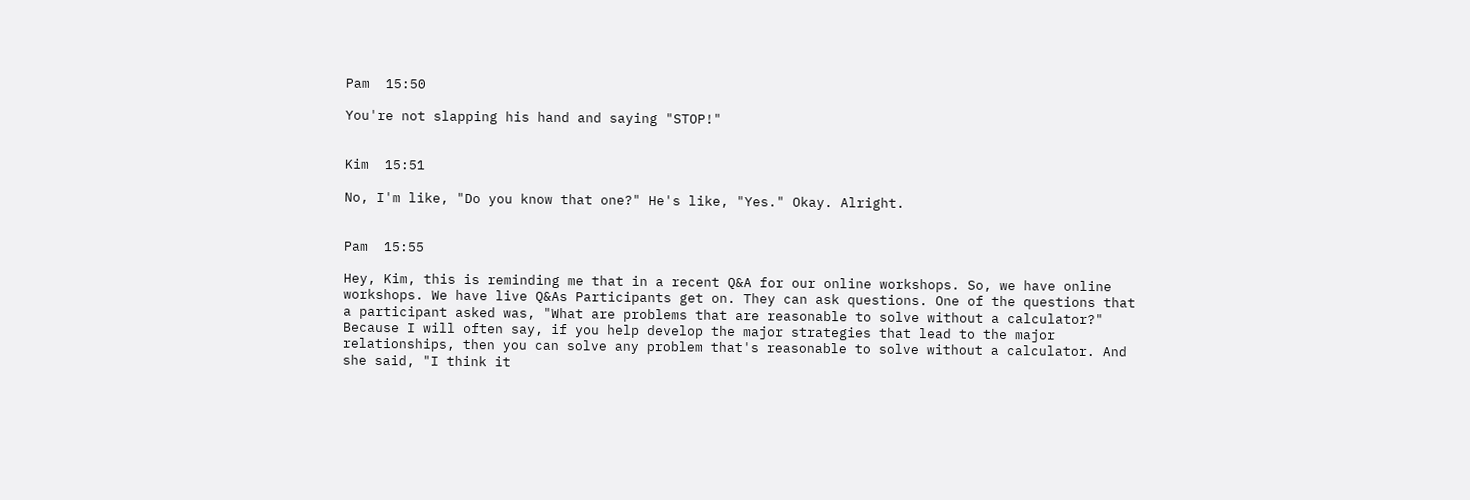Pam  15:50

You're not slapping his hand and saying "STOP!"


Kim  15:51

No, I'm like, "Do you know that one?" He's like, "Yes." Okay. Alright.


Pam  15:55

Hey, Kim, this is reminding me that in a recent Q&A for our online workshops. So, we have online workshops. We have live Q&As Participants get on. They can ask questions. One of the questions that a participant asked was, "What are problems that are reasonable to solve without a calculator?" Because I will often say, if you help develop the major strategies that lead to the major relationships, then you can solve any problem that's reasonable to solve without a calculator. And she said, "I think it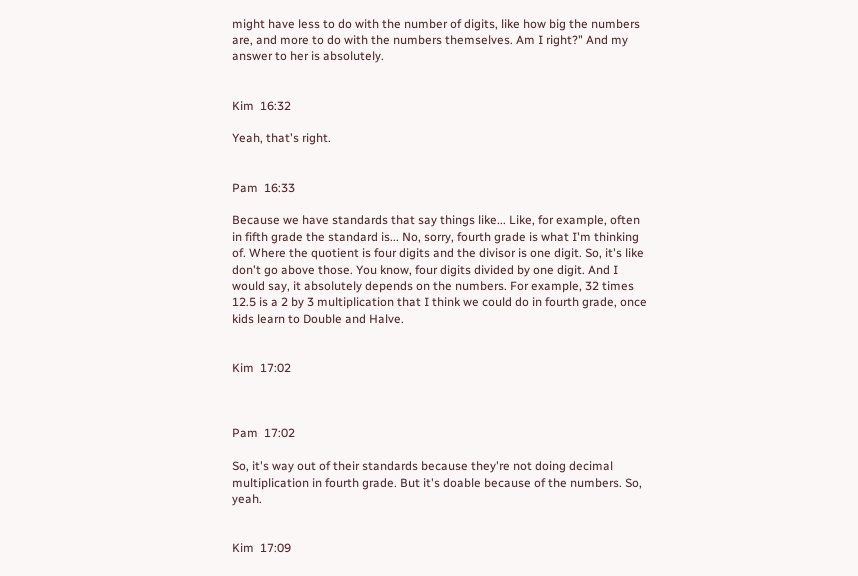might have less to do with the number of digits, like how big the numbers are, and more to do with the numbers themselves. Am I right?" And my answer to her is absolutely.


Kim  16:32

Yeah, that's right.


Pam  16:33

Because we have standards that say things like... Like, for example, often in fifth grade the standard is... No, sorry, fourth grade is what I'm thinking of. Where the quotient is four digits and the divisor is one digit. So, it's like don't go above those. You know, four digits divided by one digit. And I would say, it absolutely depends on the numbers. For example, 32 times 12.5 is a 2 by 3 multiplication that I think we could do in fourth grade, once kids learn to Double and Halve.


Kim  17:02



Pam  17:02

So, it's way out of their standards because they're not doing decimal multiplication in fourth grade. But it's doable because of the numbers. So, yeah.


Kim  17:09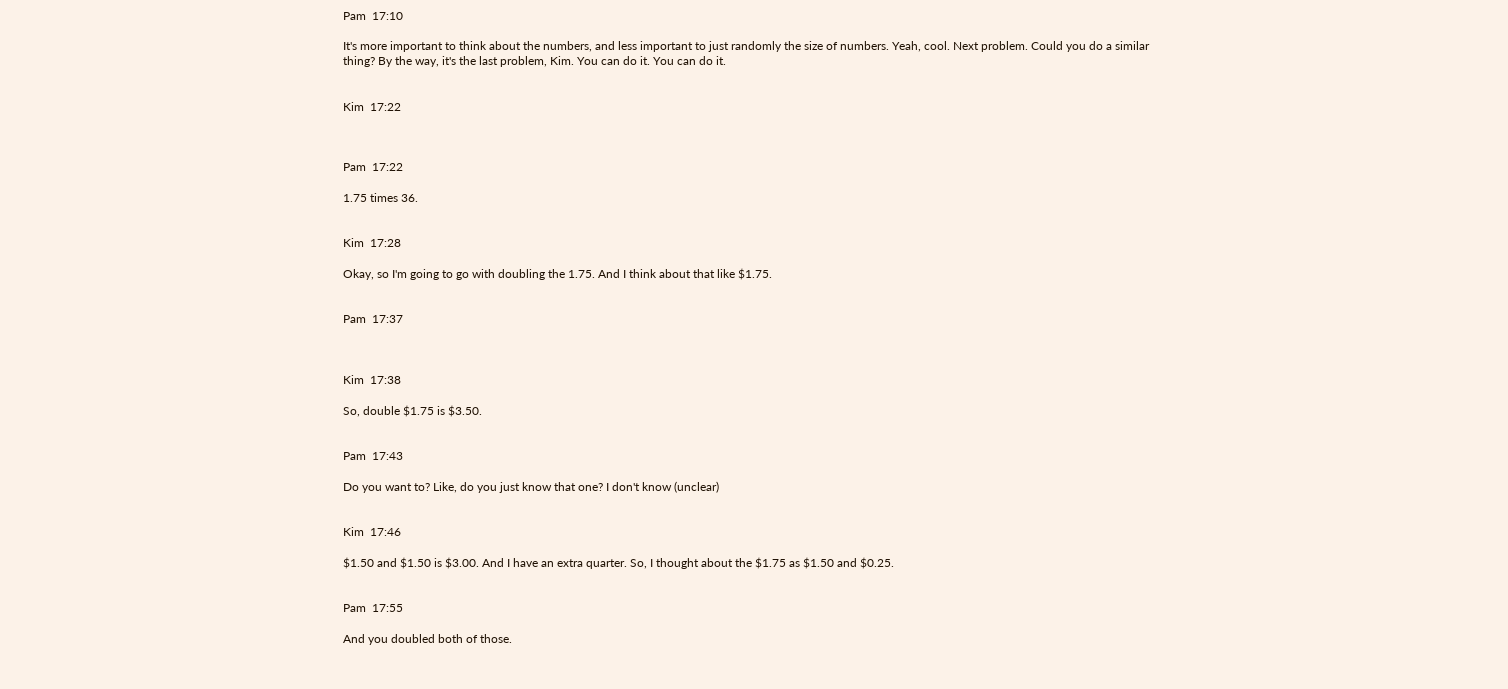Pam  17:10

It's more important to think about the numbers, and less important to just randomly the size of numbers. Yeah, cool. Next problem. Could you do a similar thing? By the way, it's the last problem, Kim. You can do it. You can do it.


Kim  17:22



Pam  17:22

1.75 times 36.


Kim  17:28

Okay, so I'm going to go with doubling the 1.75. And I think about that like $1.75.


Pam  17:37



Kim  17:38

So, double $1.75 is $3.50.


Pam  17:43

Do you want to? Like, do you just know that one? I don't know (unclear)


Kim  17:46

$1.50 and $1.50 is $3.00. And I have an extra quarter. So, I thought about the $1.75 as $1.50 and $0.25.


Pam  17:55

And you doubled both of those.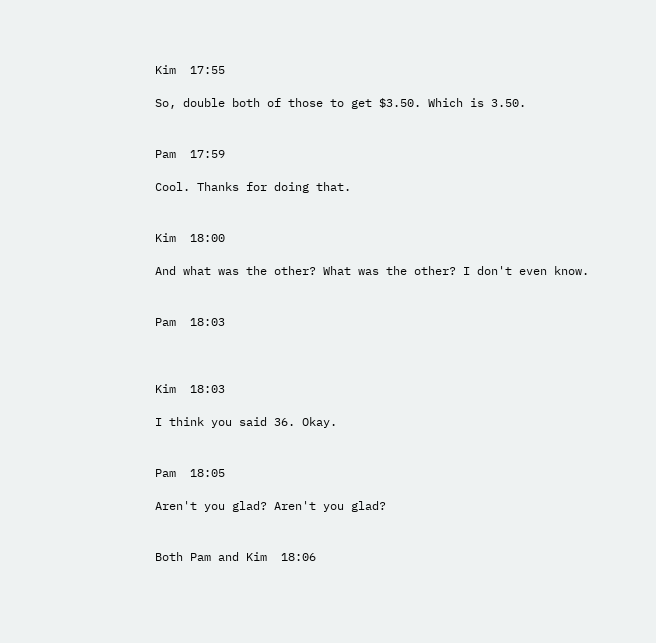Kim  17:55

So, double both of those to get $3.50. Which is 3.50.


Pam  17:59

Cool. Thanks for doing that.


Kim  18:00

And what was the other? What was the other? I don't even know.


Pam  18:03



Kim  18:03

I think you said 36. Okay.


Pam  18:05

Aren't you glad? Aren't you glad?


Both Pam and Kim  18:06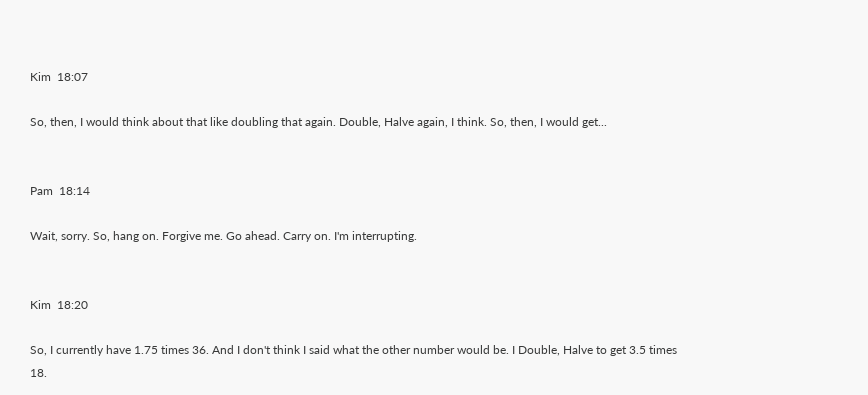Kim  18:07

So, then, I would think about that like doubling that again. Double, Halve again, I think. So, then, I would get...


Pam  18:14

Wait, sorry. So, hang on. Forgive me. Go ahead. Carry on. I'm interrupting.


Kim  18:20

So, I currently have 1.75 times 36. And I don't think I said what the other number would be. I Double, Halve to get 3.5 times 18.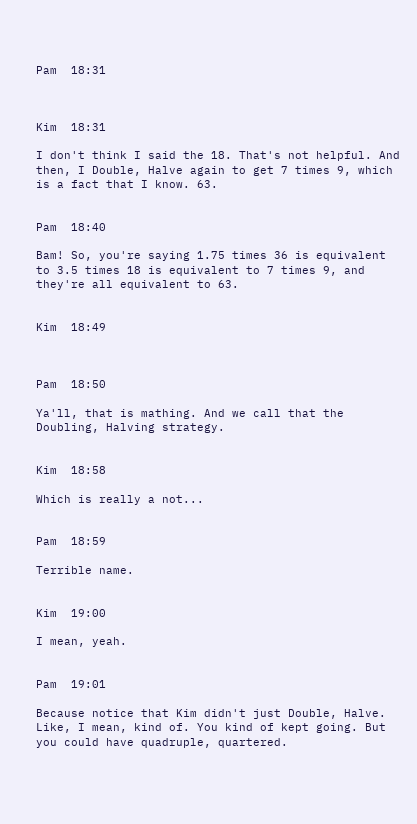Pam  18:31



Kim  18:31

I don't think I said the 18. That's not helpful. And then, I Double, Halve again to get 7 times 9, which is a fact that I know. 63.


Pam  18:40

Bam! So, you're saying 1.75 times 36 is equivalent to 3.5 times 18 is equivalent to 7 times 9, and they're all equivalent to 63.


Kim  18:49



Pam  18:50

Ya'll, that is mathing. And we call that the Doubling, Halving strategy.


Kim  18:58

Which is really a not...


Pam  18:59

Terrible name.


Kim  19:00

I mean, yeah.


Pam  19:01

Because notice that Kim didn't just Double, Halve. Like, I mean, kind of. You kind of kept going. But you could have quadruple, quartered.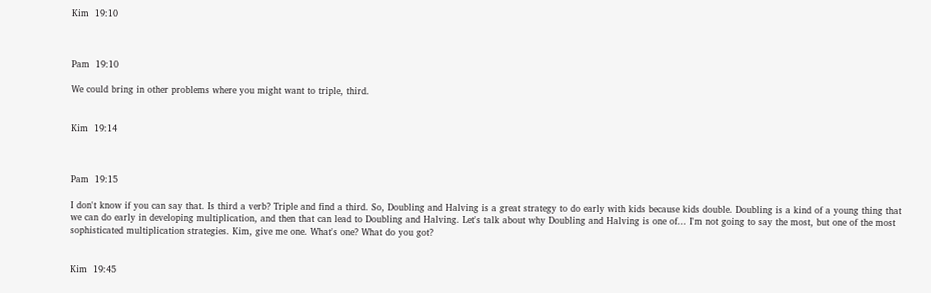Kim  19:10



Pam  19:10

We could bring in other problems where you might want to triple, third.


Kim  19:14



Pam  19:15

I don't know if you can say that. Is third a verb? Triple and find a third. So, Doubling and Halving is a great strategy to do early with kids because kids double. Doubling is a kind of a young thing that we can do early in developing multiplication, and then that can lead to Doubling and Halving. Let's talk about why Doubling and Halving is one of... I'm not going to say the most, but one of the most sophisticated multiplication strategies. Kim, give me one. What's one? What do you got?


Kim  19:45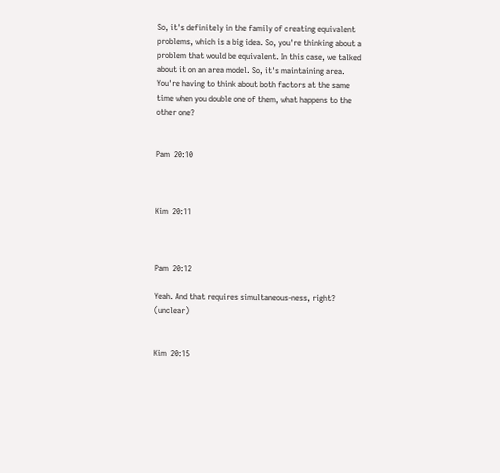So, it's definitely in the family of creating equivalent problems, which is a big idea. So, you're thinking about a problem that would be equivalent. In this case, we talked about it on an area model. So, it's maintaining area. You're having to think about both factors at the same time when you double one of them, what happens to the other one?


Pam  20:10



Kim  20:11



Pam  20:12

Yeah. And that requires simultaneous-ness, right? (unclear)


Kim  20:15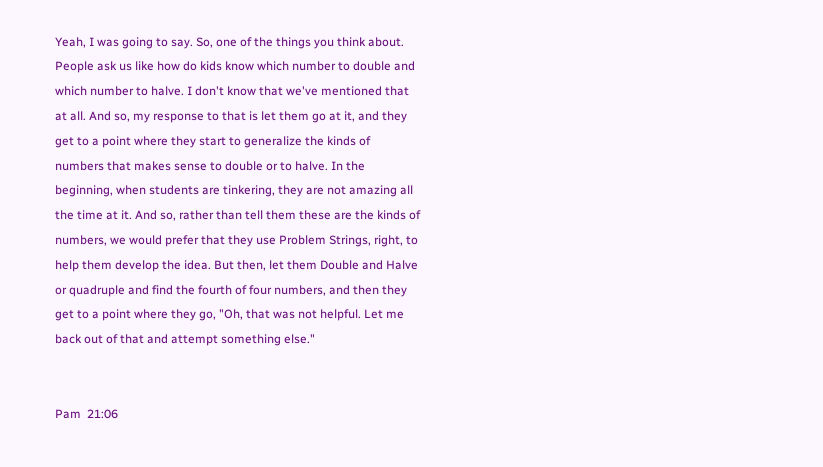Yeah, I was going to say. So, one of the things you think about. People ask us like how do kids know which number to double and which number to halve. I don't know that we've mentioned that at all. And so, my response to that is let them go at it, and they get to a point where they start to generalize the kinds of numbers that makes sense to double or to halve. In the beginning, when students are tinkering, they are not amazing all the time at it. And so, rather than tell them these are the kinds of numbers, we would prefer that they use Problem Strings, right, to help them develop the idea. But then, let them Double and Halve or quadruple and find the fourth of four numbers, and then they get to a point where they go, "Oh, that was not helpful. Let me back out of that and attempt something else."


Pam  21:06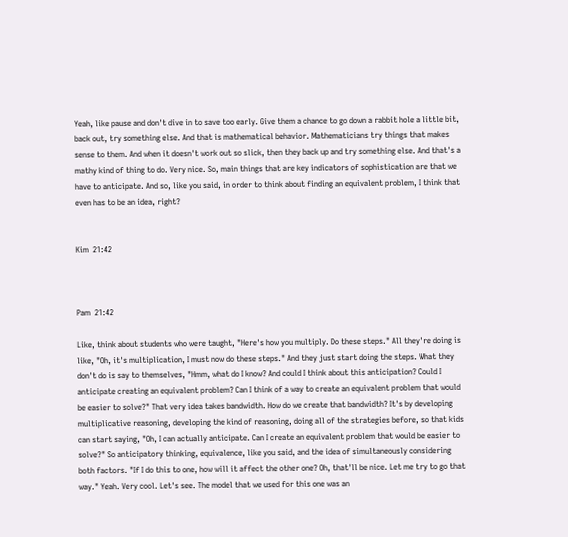Yeah, like pause and don't dive in to save too early. Give them a chance to go down a rabbit hole a little bit, back out, try something else. And that is mathematical behavior. Mathematicians try things that makes sense to them. And when it doesn't work out so slick, then they back up and try something else. And that's a mathy kind of thing to do. Very nice. So, main things that are key indicators of sophistication are that we have to anticipate. And so, like you said, in order to think about finding an equivalent problem, I think that even has to be an idea, right?


Kim  21:42



Pam  21:42

Like, think about students who were taught, "Here's how you multiply. Do these steps." All they're doing is like, "Oh, it's multiplication, I must now do these steps." And they just start doing the steps. What they don't do is say to themselves, "Hmm, what do I know? And could I think about this anticipation? Could I anticipate creating an equivalent problem? Can I think of a way to create an equivalent problem that would be easier to solve?" That very idea takes bandwidth. How do we create that bandwidth? It's by developing multiplicative reasoning, developing the kind of reasoning, doing all of the strategies before, so that kids can start saying, "Oh, I can actually anticipate. Can I create an equivalent problem that would be easier to solve?" So anticipatory thinking, equivalence, like you said, and the idea of simultaneously considering both factors. "If I do this to one, how will it affect the other one? Oh, that'll be nice. Let me try to go that way." Yeah. Very cool. Let's see. The model that we used for this one was an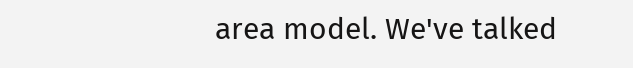area model. We've talked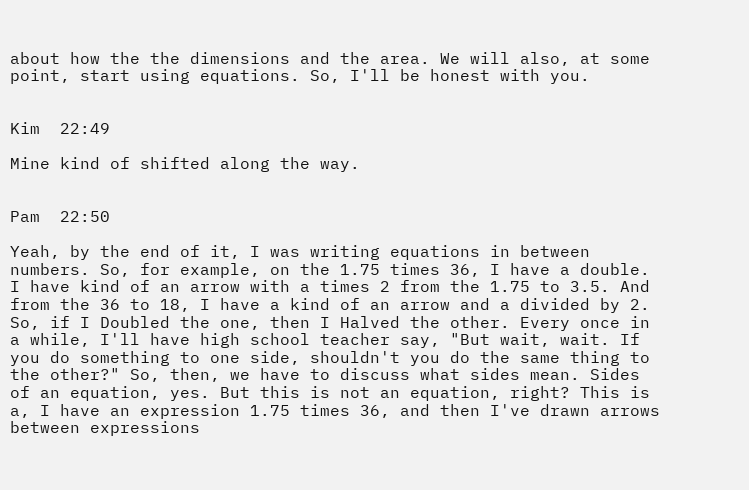about how the the dimensions and the area. We will also, at some point, start using equations. So, I'll be honest with you.


Kim  22:49

Mine kind of shifted along the way.


Pam  22:50

Yeah, by the end of it, I was writing equations in between numbers. So, for example, on the 1.75 times 36, I have a double. I have kind of an arrow with a times 2 from the 1.75 to 3.5. And from the 36 to 18, I have a kind of an arrow and a divided by 2. So, if I Doubled the one, then I Halved the other. Every once in a while, I'll have high school teacher say, "But wait, wait. If you do something to one side, shouldn't you do the same thing to the other?" So, then, we have to discuss what sides mean. Sides of an equation, yes. But this is not an equation, right? This is a, I have an expression 1.75 times 36, and then I've drawn arrows between expressions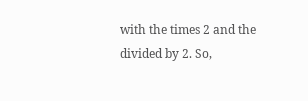with the times 2 and the divided by 2. So,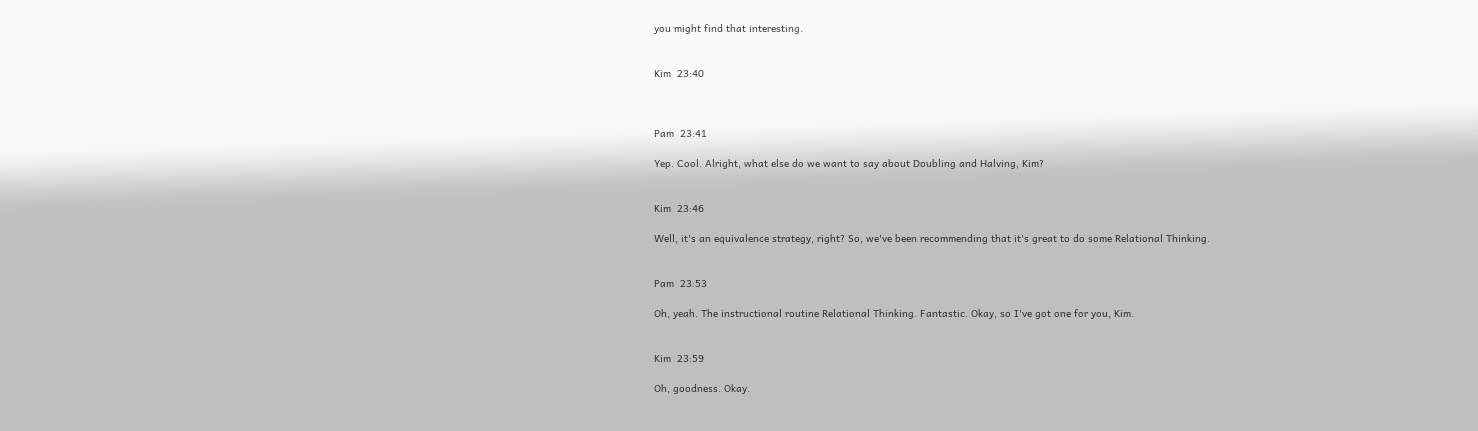you might find that interesting.


Kim  23:40



Pam  23:41

Yep. Cool. Alright, what else do we want to say about Doubling and Halving, Kim?


Kim  23:46

Well, it's an equivalence strategy, right? So, we've been recommending that it's great to do some Relational Thinking.


Pam  23:53

Oh, yeah. The instructional routine Relational Thinking. Fantastic. Okay, so I've got one for you, Kim.


Kim  23:59

Oh, goodness. Okay.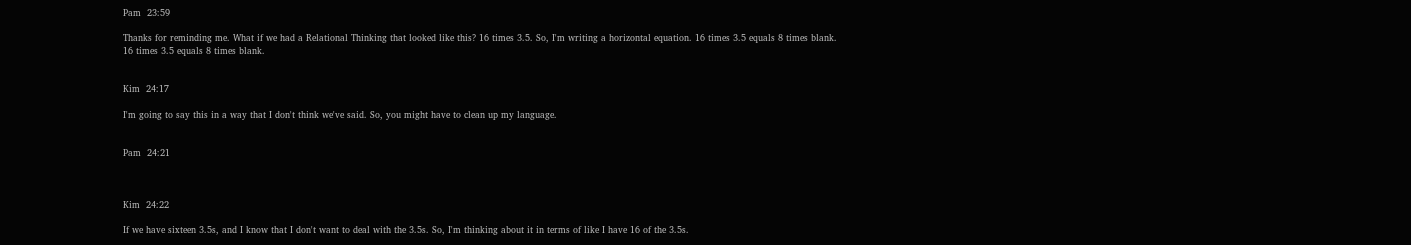Pam  23:59

Thanks for reminding me. What if we had a Relational Thinking that looked like this? 16 times 3.5. So, I'm writing a horizontal equation. 16 times 3.5 equals 8 times blank. 16 times 3.5 equals 8 times blank.


Kim  24:17

I'm going to say this in a way that I don't think we've said. So, you might have to clean up my language.


Pam  24:21



Kim  24:22

If we have sixteen 3.5s, and I know that I don't want to deal with the 3.5s. So, I'm thinking about it in terms of like I have 16 of the 3.5s.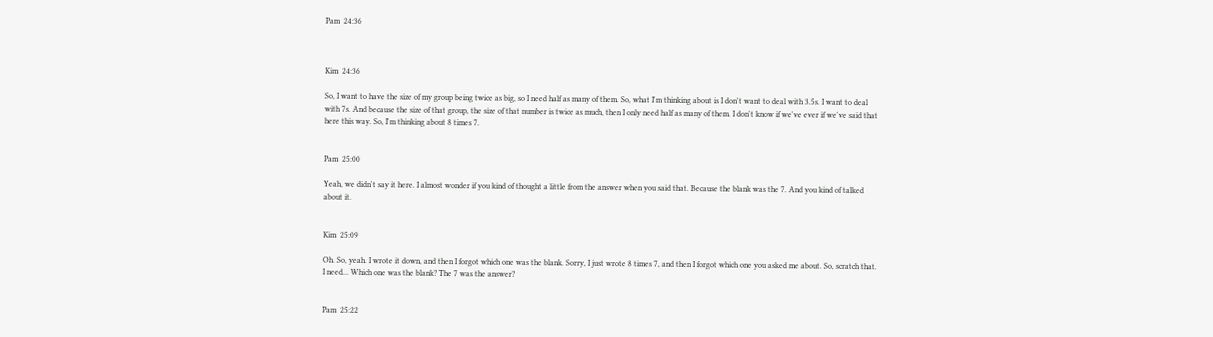Pam  24:36



Kim  24:36

So, I want to have the size of my group being twice as big, so I need half as many of them. So, what I'm thinking about is I don't want to deal with 3.5s. I want to deal with 7s. And because the size of that group, the size of that number is twice as much, then I only need half as many of them. I don't know if we've ever if we've said that here this way. So, I'm thinking about 8 times 7.


Pam  25:00

Yeah, we didn't say it here. I almost wonder if you kind of thought a little from the answer when you said that. Because the blank was the 7. And you kind of talked about it.


Kim  25:09

Oh. So, yeah. I wrote it down, and then I forgot which one was the blank. Sorry, I just wrote 8 times 7, and then I forgot which one you asked me about. So, scratch that. I need... Which one was the blank? The 7 was the answer?


Pam  25:22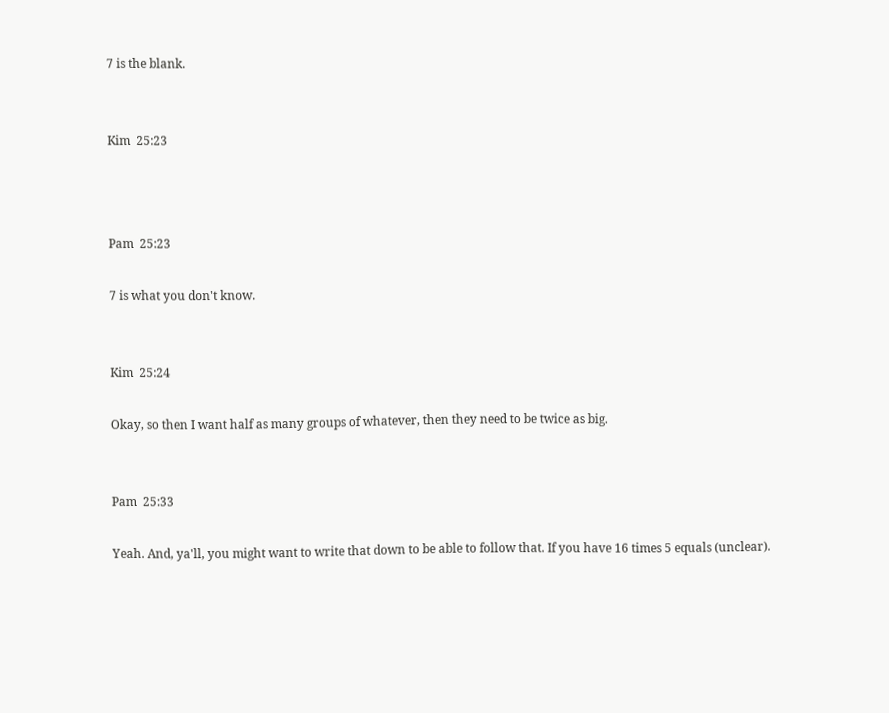7 is the blank.


Kim  25:23



Pam  25:23

7 is what you don't know.


Kim  25:24

Okay, so then I want half as many groups of whatever, then they need to be twice as big.


Pam  25:33

Yeah. And, ya'll, you might want to write that down to be able to follow that. If you have 16 times 5 equals (unclear).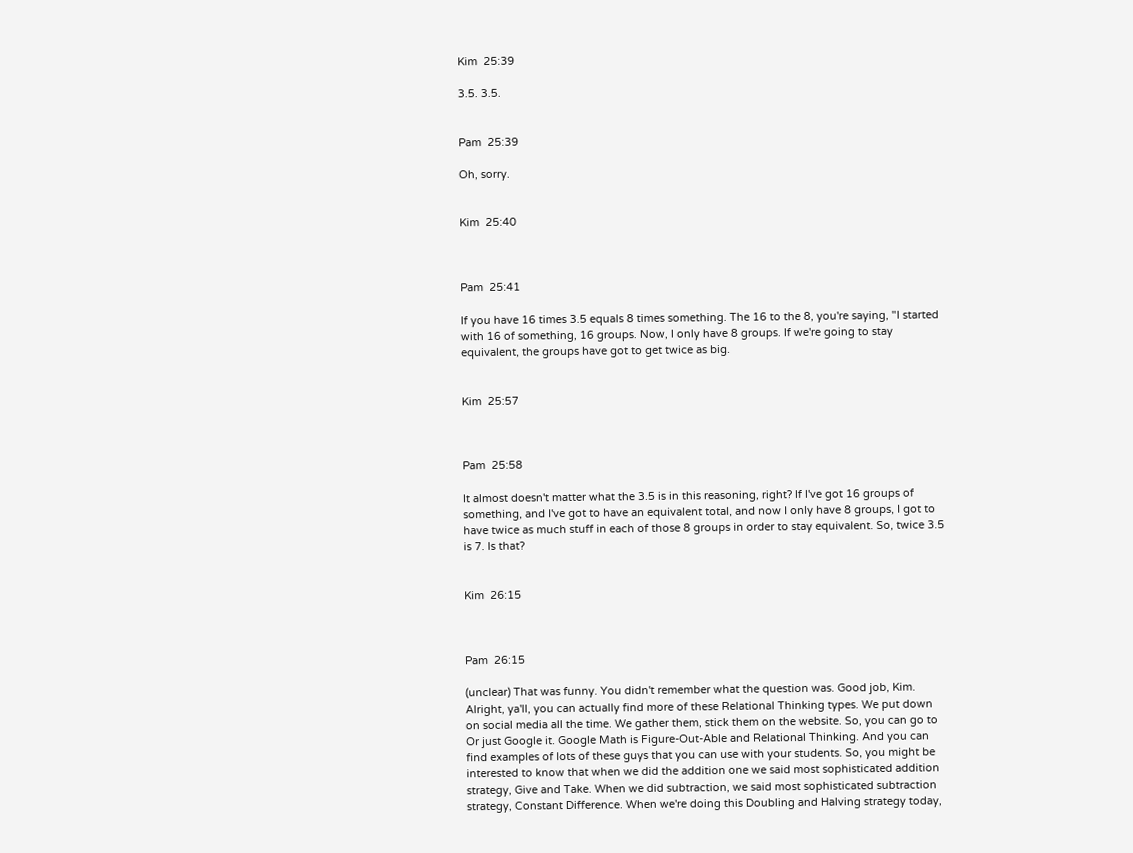Kim  25:39

3.5. 3.5.


Pam  25:39

Oh, sorry.


Kim  25:40



Pam  25:41

If you have 16 times 3.5 equals 8 times something. The 16 to the 8, you're saying, "I started with 16 of something, 16 groups. Now, I only have 8 groups. If we're going to stay equivalent, the groups have got to get twice as big.


Kim  25:57



Pam  25:58

It almost doesn't matter what the 3.5 is in this reasoning, right? If I've got 16 groups of something, and I've got to have an equivalent total, and now I only have 8 groups, I got to have twice as much stuff in each of those 8 groups in order to stay equivalent. So, twice 3.5 is 7. Is that?


Kim  26:15



Pam  26:15

(unclear) That was funny. You didn't remember what the question was. Good job, Kim. Alright, ya'll, you can actually find more of these Relational Thinking types. We put down on social media all the time. We gather them, stick them on the website. So, you can go to Or just Google it. Google Math is Figure-Out-Able and Relational Thinking. And you can find examples of lots of these guys that you can use with your students. So, you might be interested to know that when we did the addition one we said most sophisticated addition strategy, Give and Take. When we did subtraction, we said most sophisticated subtraction strategy, Constant Difference. When we're doing this Doubling and Halving strategy today,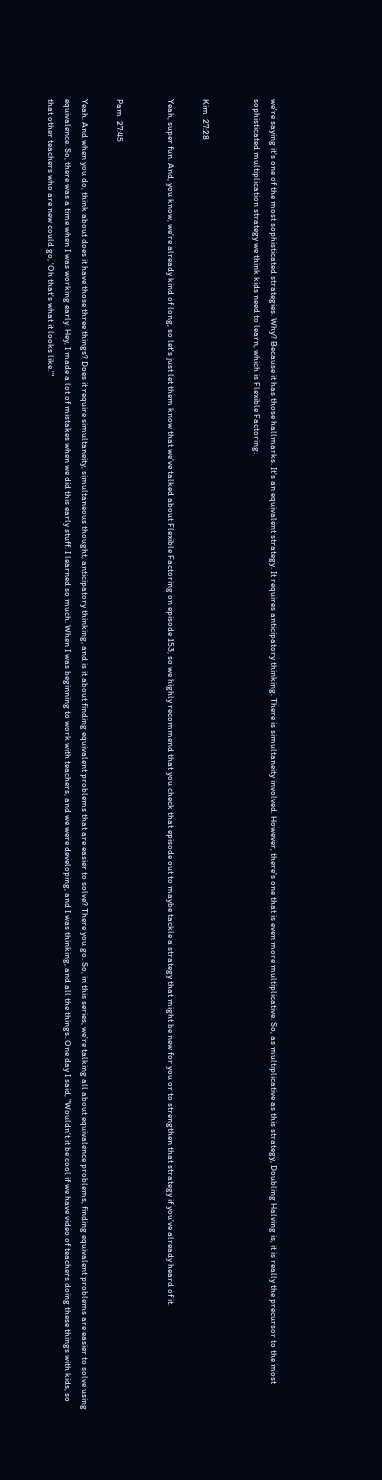we're saying it's one of the most sophisticated strategies. Why? Because it has those hallmarks. It's an equivalent strategy. It requires anticipatory thinking. There is simultaneity involved. However, there's one that is even more multiplicative. So, as multiplicative as this strategy, Doubling Halving is, it is really the precursor to the most sophisticated multiplication strategy we think kids need to learn, which is Flexible Factoring.


Kim  27:28

Yeah, super fun. And, you know, we're already kind of long, so let's just let them know that we've talked about Flexible Factoring on episode 153, so we highly recommend that you check that episode out to maybe tackle a strategy that might be new for you or to strengthen that strategy if you've already heard of it.


Pam  27:45

Yeah. And when you do, think about does it have those three things? Does it require simultaneity, simultaneous thought, anticipatory thinking, and is it about finding equivalent problems that are easier to solve? There you go. So, in this series, we're talking all about equivalence problems, finding equivalent problems are easier to solve using equivalence. So, there was a time when I was working early. Hey, I made a lot of mistakes when we did this early stuff. I learned so much. When I was beginning to work with teachers, and we were developing, and I was thinking, and all the things. One day I said, "Wouldn't it be cool if we have video of teachers doing these things with kids, so that other teachers who are new could go, 'Oh that's what it looks like.'"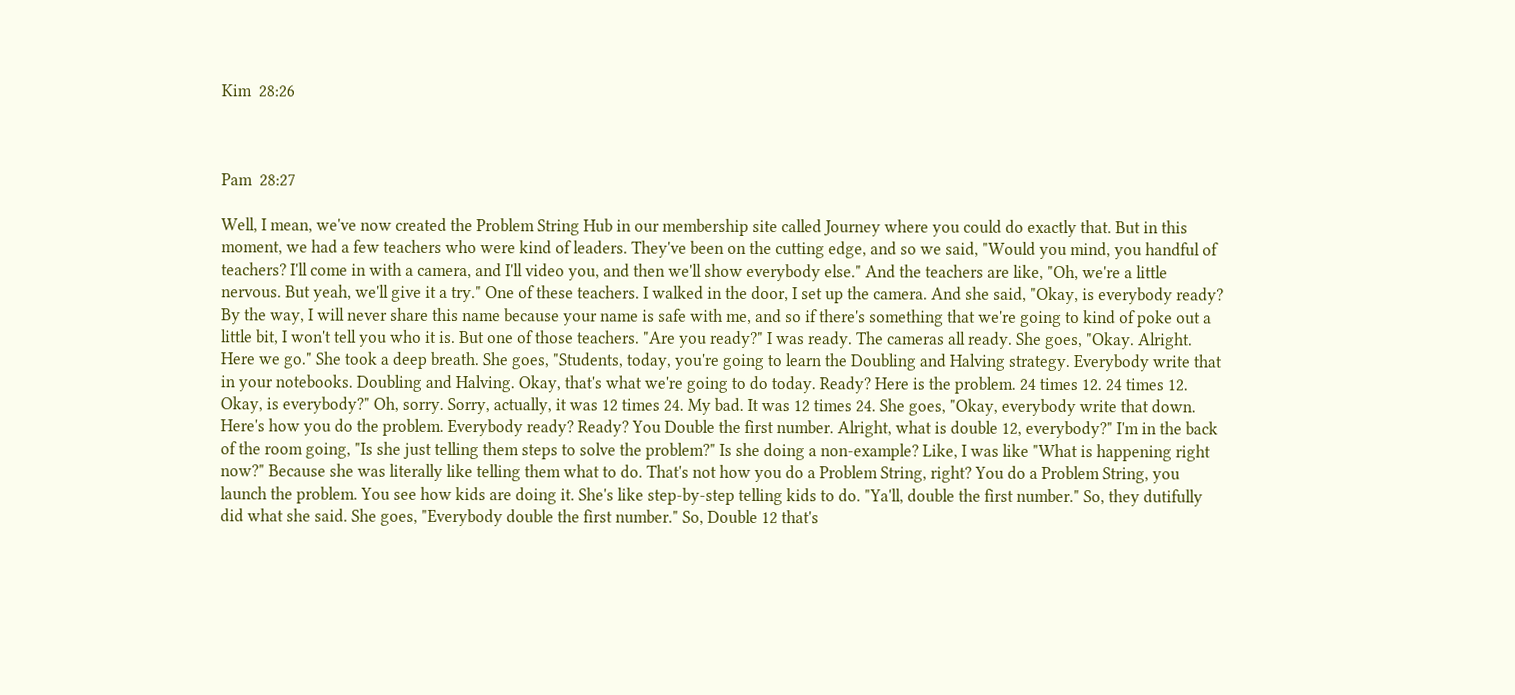Kim  28:26



Pam  28:27

Well, I mean, we've now created the Problem String Hub in our membership site called Journey where you could do exactly that. But in this moment, we had a few teachers who were kind of leaders. They've been on the cutting edge, and so we said, "Would you mind, you handful of teachers? I'll come in with a camera, and I'll video you, and then we'll show everybody else." And the teachers are like, "Oh, we're a little nervous. But yeah, we'll give it a try." One of these teachers. I walked in the door, I set up the camera. And she said, "Okay, is everybody ready? By the way, I will never share this name because your name is safe with me, and so if there's something that we're going to kind of poke out a little bit, I won't tell you who it is. But one of those teachers. "Are you ready?" I was ready. The cameras all ready. She goes, "Okay. Alright. Here we go." She took a deep breath. She goes, "Students, today, you're going to learn the Doubling and Halving strategy. Everybody write that in your notebooks. Doubling and Halving. Okay, that's what we're going to do today. Ready? Here is the problem. 24 times 12. 24 times 12. Okay, is everybody?" Oh, sorry. Sorry, actually, it was 12 times 24. My bad. It was 12 times 24. She goes, "Okay, everybody write that down. Here's how you do the problem. Everybody ready? Ready? You Double the first number. Alright, what is double 12, everybody?" I'm in the back of the room going, "Is she just telling them steps to solve the problem?" Is she doing a non-example? Like, I was like "What is happening right now?" Because she was literally like telling them what to do. That's not how you do a Problem String, right? You do a Problem String, you launch the problem. You see how kids are doing it. She's like step-by-step telling kids to do. "Ya'll, double the first number." So, they dutifully did what she said. She goes, "Everybody double the first number." So, Double 12 that's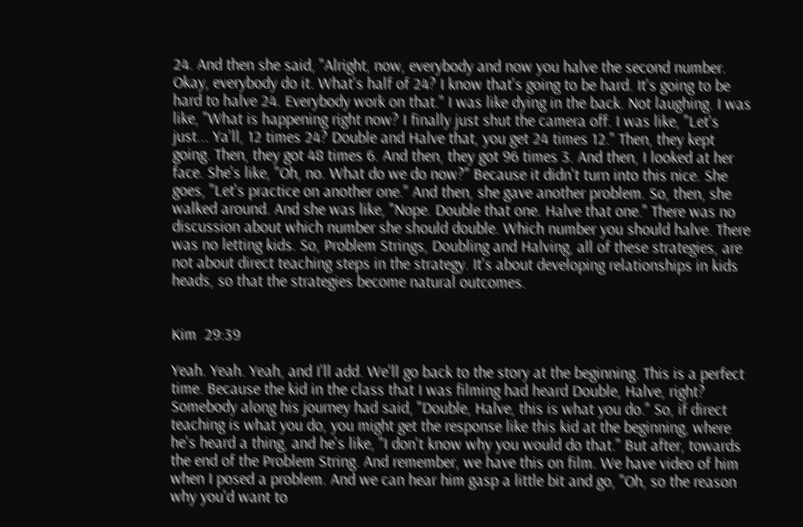24. And then she said, "Alright, now, everybody and now you halve the second number. Okay, everybody do it. What's half of 24? I know that's going to be hard. It's going to be hard to halve 24. Everybody work on that." I was like dying in the back. Not laughing. I was like, "What is happening right now? I finally just shut the camera off. I was like, "Let's just... Ya'll, 12 times 24? Double and Halve that, you get 24 times 12." Then, they kept going. Then, they got 48 times 6. And then, they got 96 times 3. And then, I looked at her face. She's like, "Oh, no. What do we do now?" Because it didn't turn into this nice. She goes, "Let's practice on another one." And then, she gave another problem. So, then, she walked around. And she was like, "Nope. Double that one. Halve that one." There was no discussion about which number she should double. Which number you should halve. There was no letting kids. So, Problem Strings, Doubling and Halving, all of these strategies, are not about direct teaching steps in the strategy. It's about developing relationships in kids heads, so that the strategies become natural outcomes.


Kim  29:39

Yeah. Yeah. Yeah, and I'll add. We'll go back to the story at the beginning. This is a perfect time. Because the kid in the class that I was filming had heard Double, Halve, right? Somebody along his journey had said, "Double, Halve, this is what you do." So, if direct teaching is what you do, you might get the response like this kid at the beginning, where he's heard a thing, and he's like, "I don't know why you would do that." But after, towards the end of the Problem String. And remember, we have this on film. We have video of him when I posed a problem. And we can hear him gasp a little bit and go, "Oh, so the reason why you'd want to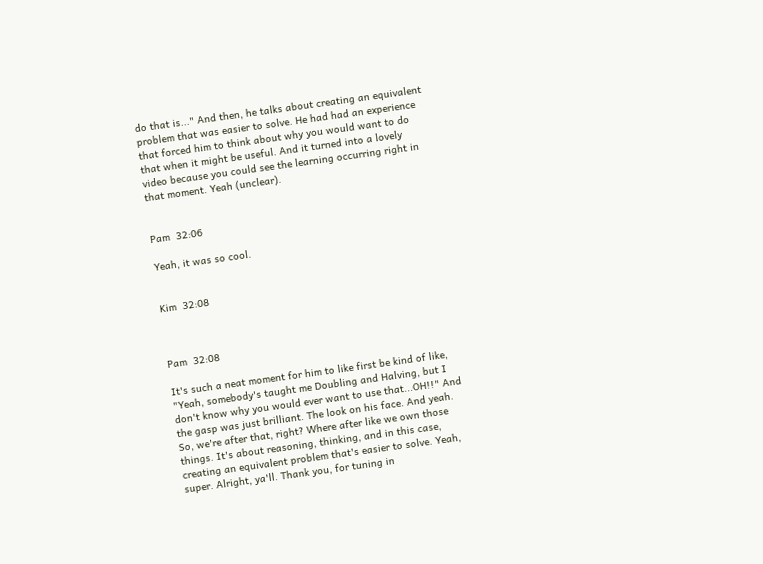do that is..." And then, he talks about creating an equivalent problem that was easier to solve. He had had an experience that forced him to think about why you would want to do that when it might be useful. And it turned into a lovely video because you could see the learning occurring right in that moment. Yeah (unclear).


Pam  32:06

Yeah, it was so cool.


Kim  32:08



Pam  32:08

It's such a neat moment for him to like first be kind of like, "Yeah, somebody's taught me Doubling and Halving, but I don't know why you would ever want to use that...OH!!" And the gasp was just brilliant. The look on his face. And yeah. So, we're after that, right? Where after like we own those things. It's about reasoning, thinking, and in this case, creating an equivalent problem that's easier to solve. Yeah, super. Alright, ya'll. Thank you, for tuning in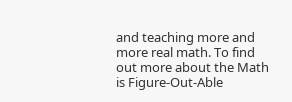and teaching more and more real math. To find out more about the Math is Figure-Out-Able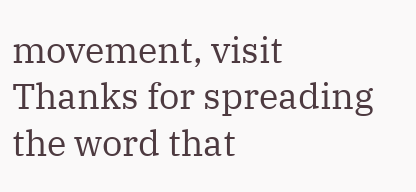movement, visit Thanks for spreading the word that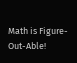Math is Figure-Out-Able!